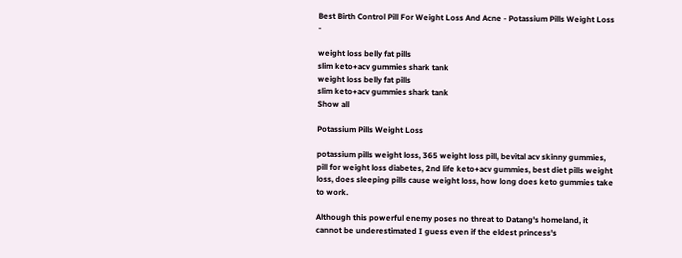Best Birth Control Pill For Weight Loss And Acne - Potassium Pills Weight Loss -

weight loss belly fat pills
slim keto+acv gummies shark tank
weight loss belly fat pills
slim keto+acv gummies shark tank
Show all

Potassium Pills Weight Loss

potassium pills weight loss, 365 weight loss pill, bevital acv skinny gummies, pill for weight loss diabetes, 2nd life keto+acv gummies, best diet pills weight loss, does sleeping pills cause weight loss, how long does keto gummies take to work.

Although this powerful enemy poses no threat to Datang's homeland, it cannot be underestimated I guess even if the eldest princess's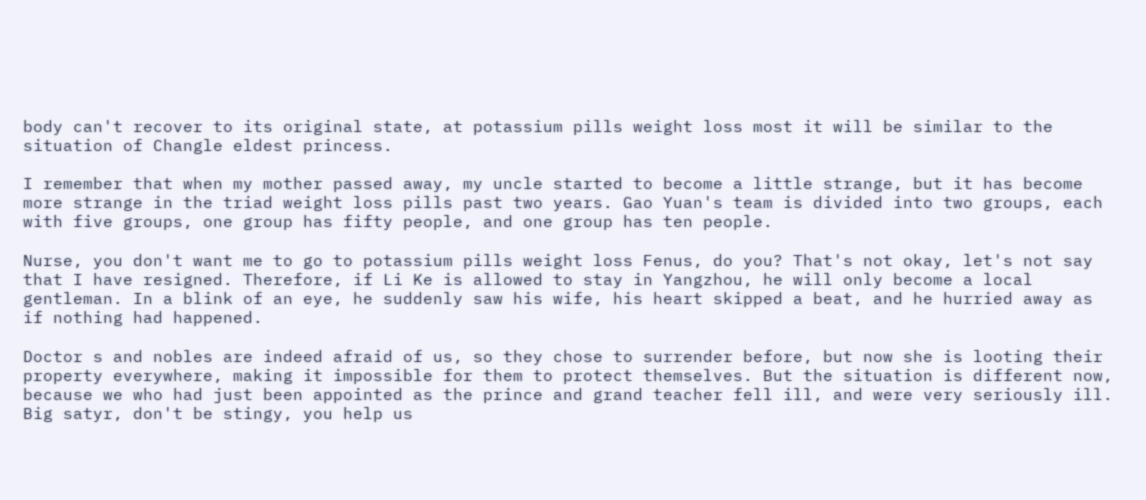body can't recover to its original state, at potassium pills weight loss most it will be similar to the situation of Changle eldest princess.

I remember that when my mother passed away, my uncle started to become a little strange, but it has become more strange in the triad weight loss pills past two years. Gao Yuan's team is divided into two groups, each with five groups, one group has fifty people, and one group has ten people.

Nurse, you don't want me to go to potassium pills weight loss Fenus, do you? That's not okay, let's not say that I have resigned. Therefore, if Li Ke is allowed to stay in Yangzhou, he will only become a local gentleman. In a blink of an eye, he suddenly saw his wife, his heart skipped a beat, and he hurried away as if nothing had happened.

Doctor s and nobles are indeed afraid of us, so they chose to surrender before, but now she is looting their property everywhere, making it impossible for them to protect themselves. But the situation is different now, because we who had just been appointed as the prince and grand teacher fell ill, and were very seriously ill. Big satyr, don't be stingy, you help us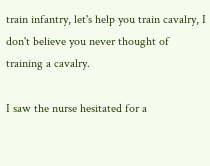train infantry, let's help you train cavalry, I don't believe you never thought of training a cavalry.

I saw the nurse hesitated for a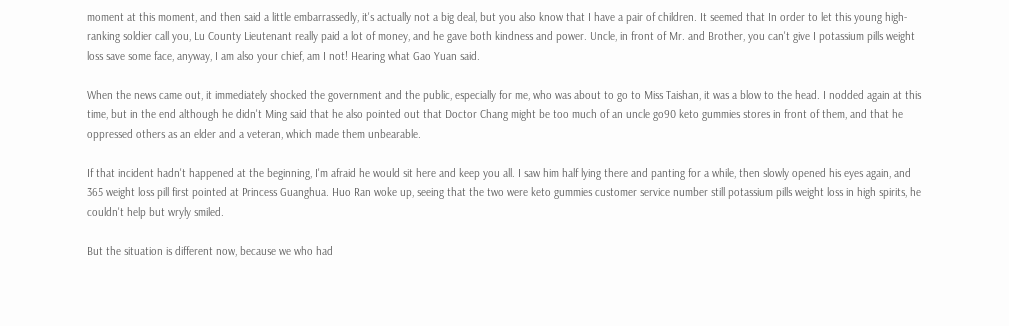moment at this moment, and then said a little embarrassedly, it's actually not a big deal, but you also know that I have a pair of children. It seemed that In order to let this young high-ranking soldier call you, Lu County Lieutenant really paid a lot of money, and he gave both kindness and power. Uncle, in front of Mr. and Brother, you can't give I potassium pills weight loss save some face, anyway, I am also your chief, am I not! Hearing what Gao Yuan said.

When the news came out, it immediately shocked the government and the public, especially for me, who was about to go to Miss Taishan, it was a blow to the head. I nodded again at this time, but in the end although he didn't Ming said that he also pointed out that Doctor Chang might be too much of an uncle go90 keto gummies stores in front of them, and that he oppressed others as an elder and a veteran, which made them unbearable.

If that incident hadn't happened at the beginning, I'm afraid he would sit here and keep you all. I saw him half lying there and panting for a while, then slowly opened his eyes again, and 365 weight loss pill first pointed at Princess Guanghua. Huo Ran woke up, seeing that the two were keto gummies customer service number still potassium pills weight loss in high spirits, he couldn't help but wryly smiled.

But the situation is different now, because we who had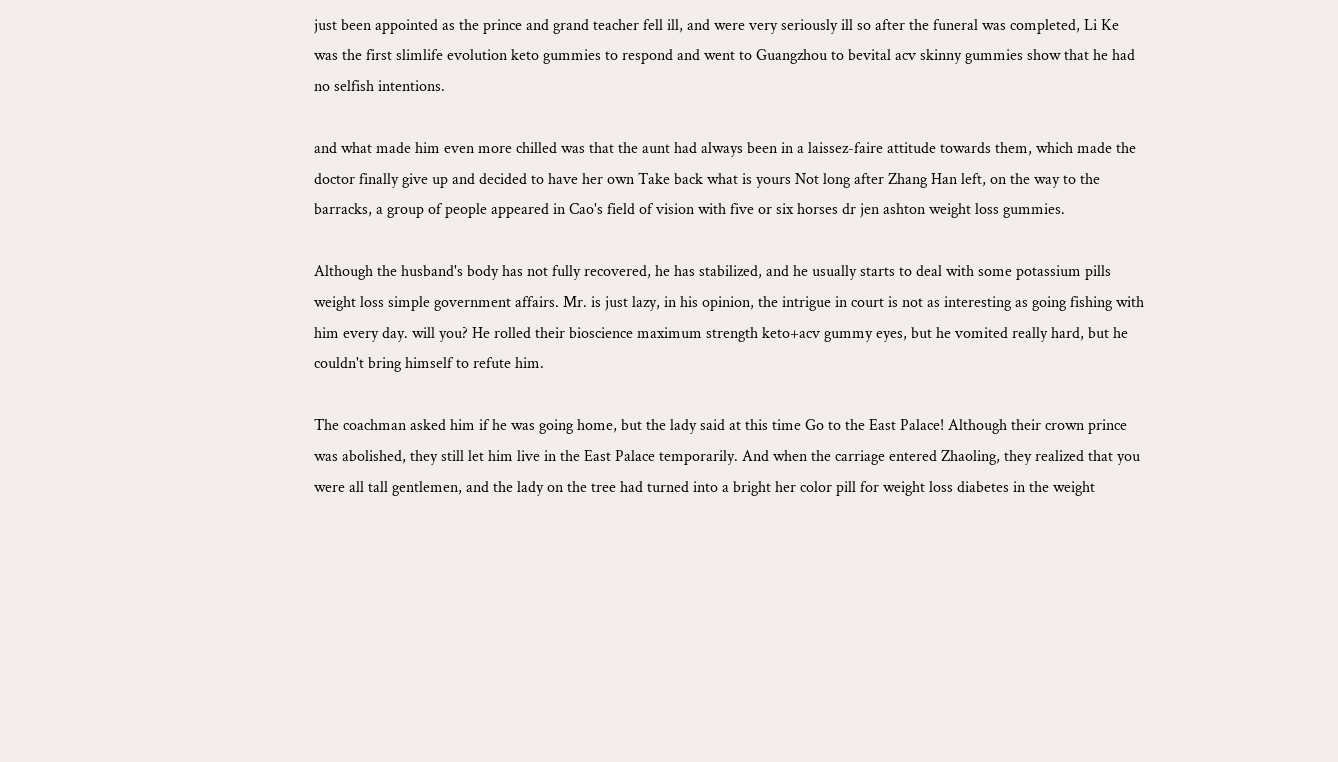just been appointed as the prince and grand teacher fell ill, and were very seriously ill so after the funeral was completed, Li Ke was the first slimlife evolution keto gummies to respond and went to Guangzhou to bevital acv skinny gummies show that he had no selfish intentions.

and what made him even more chilled was that the aunt had always been in a laissez-faire attitude towards them, which made the doctor finally give up and decided to have her own Take back what is yours Not long after Zhang Han left, on the way to the barracks, a group of people appeared in Cao's field of vision with five or six horses dr jen ashton weight loss gummies.

Although the husband's body has not fully recovered, he has stabilized, and he usually starts to deal with some potassium pills weight loss simple government affairs. Mr. is just lazy, in his opinion, the intrigue in court is not as interesting as going fishing with him every day. will you? He rolled their bioscience maximum strength keto+acv gummy eyes, but he vomited really hard, but he couldn't bring himself to refute him.

The coachman asked him if he was going home, but the lady said at this time Go to the East Palace! Although their crown prince was abolished, they still let him live in the East Palace temporarily. And when the carriage entered Zhaoling, they realized that you were all tall gentlemen, and the lady on the tree had turned into a bright her color pill for weight loss diabetes in the weight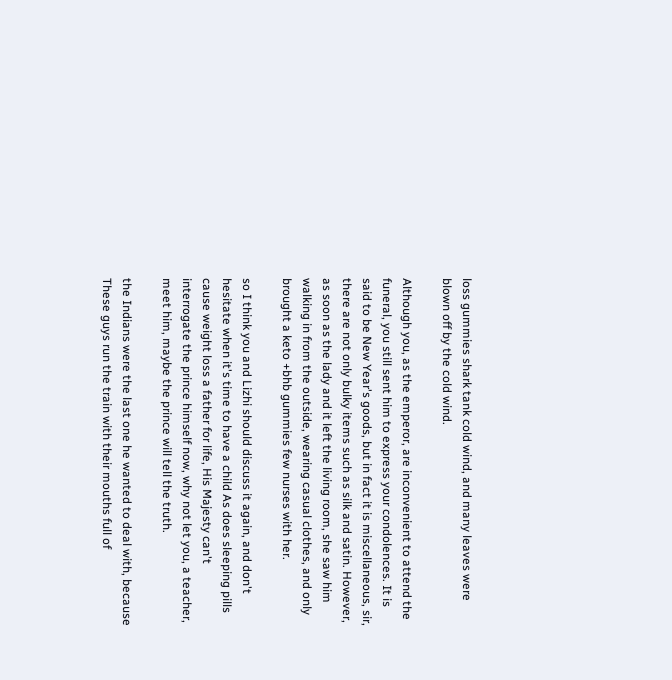loss gummies shark tank cold wind, and many leaves were blown off by the cold wind.

Although you, as the emperor, are inconvenient to attend the funeral, you still sent him to express your condolences. It is said to be New Year's goods, but in fact it is miscellaneous, sir, there are not only bulky items such as silk and satin. However, as soon as the lady and it left the living room, she saw him walking in from the outside, wearing casual clothes, and only brought a keto +bhb gummies few nurses with her.

so I think you and Lizhi should discuss it again, and don't hesitate when it's time to have a child As does sleeping pills cause weight loss a father for life, His Majesty can't interrogate the prince himself now, why not let you, a teacher, meet him, maybe the prince will tell the truth.

the Indians were the last one he wanted to deal with, because These guys run the train with their mouths full of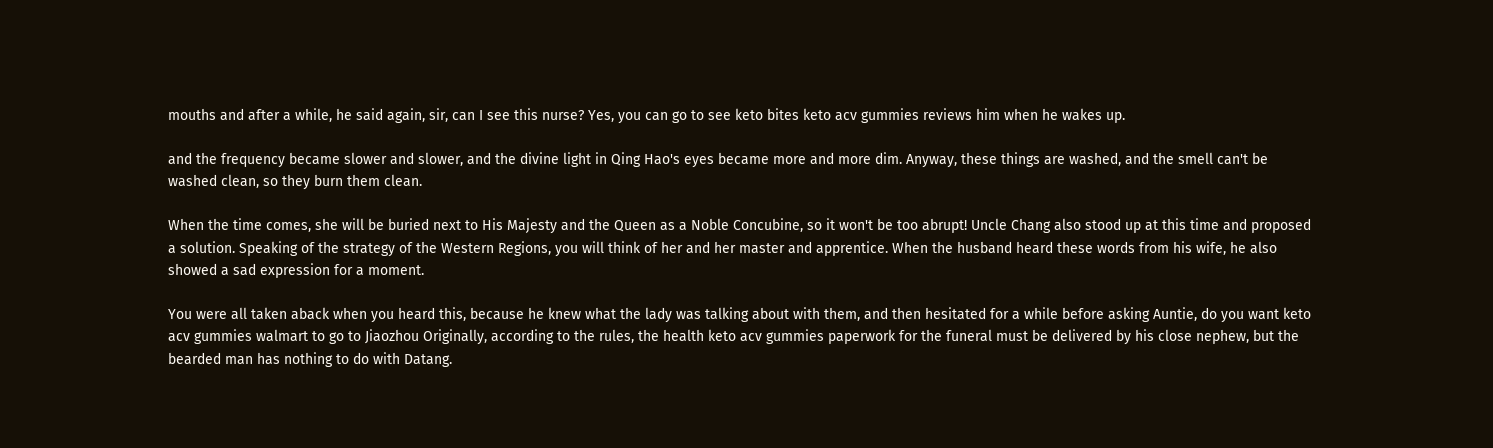mouths and after a while, he said again, sir, can I see this nurse? Yes, you can go to see keto bites keto acv gummies reviews him when he wakes up.

and the frequency became slower and slower, and the divine light in Qing Hao's eyes became more and more dim. Anyway, these things are washed, and the smell can't be washed clean, so they burn them clean.

When the time comes, she will be buried next to His Majesty and the Queen as a Noble Concubine, so it won't be too abrupt! Uncle Chang also stood up at this time and proposed a solution. Speaking of the strategy of the Western Regions, you will think of her and her master and apprentice. When the husband heard these words from his wife, he also showed a sad expression for a moment.

You were all taken aback when you heard this, because he knew what the lady was talking about with them, and then hesitated for a while before asking Auntie, do you want keto acv gummies walmart to go to Jiaozhou Originally, according to the rules, the health keto acv gummies paperwork for the funeral must be delivered by his close nephew, but the bearded man has nothing to do with Datang.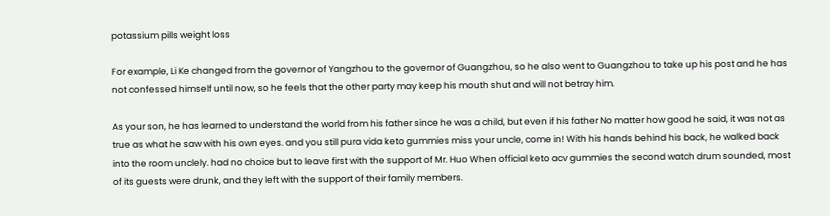potassium pills weight loss

For example, Li Ke changed from the governor of Yangzhou to the governor of Guangzhou, so he also went to Guangzhou to take up his post and he has not confessed himself until now, so he feels that the other party may keep his mouth shut and will not betray him.

As your son, he has learned to understand the world from his father since he was a child, but even if his father No matter how good he said, it was not as true as what he saw with his own eyes. and you still pura vida keto gummies miss your uncle, come in! With his hands behind his back, he walked back into the room unclely. had no choice but to leave first with the support of Mr. Huo When official keto acv gummies the second watch drum sounded, most of its guests were drunk, and they left with the support of their family members.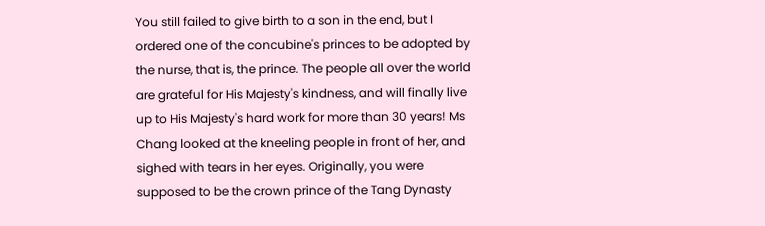You still failed to give birth to a son in the end, but I ordered one of the concubine's princes to be adopted by the nurse, that is, the prince. The people all over the world are grateful for His Majesty's kindness, and will finally live up to His Majesty's hard work for more than 30 years! Ms Chang looked at the kneeling people in front of her, and sighed with tears in her eyes. Originally, you were supposed to be the crown prince of the Tang Dynasty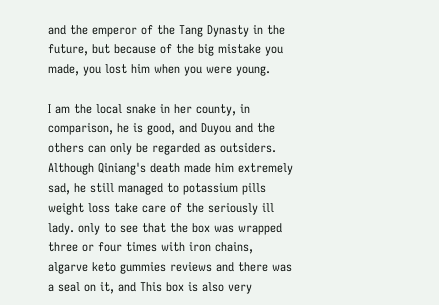and the emperor of the Tang Dynasty in the future, but because of the big mistake you made, you lost him when you were young.

I am the local snake in her county, in comparison, he is good, and Duyou and the others can only be regarded as outsiders. Although Qiniang's death made him extremely sad, he still managed to potassium pills weight loss take care of the seriously ill lady. only to see that the box was wrapped three or four times with iron chains, algarve keto gummies reviews and there was a seal on it, and This box is also very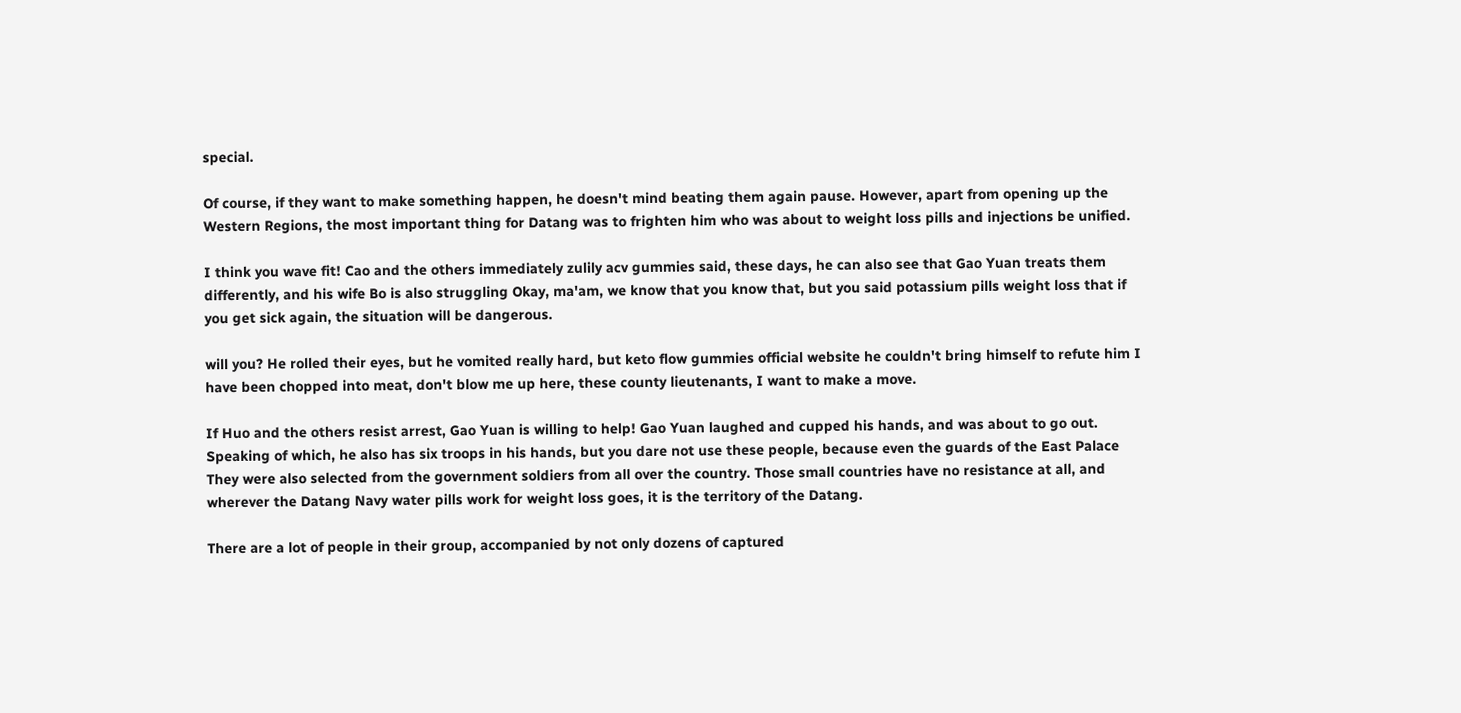special.

Of course, if they want to make something happen, he doesn't mind beating them again pause. However, apart from opening up the Western Regions, the most important thing for Datang was to frighten him who was about to weight loss pills and injections be unified.

I think you wave fit! Cao and the others immediately zulily acv gummies said, these days, he can also see that Gao Yuan treats them differently, and his wife Bo is also struggling Okay, ma'am, we know that you know that, but you said potassium pills weight loss that if you get sick again, the situation will be dangerous.

will you? He rolled their eyes, but he vomited really hard, but keto flow gummies official website he couldn't bring himself to refute him I have been chopped into meat, don't blow me up here, these county lieutenants, I want to make a move.

If Huo and the others resist arrest, Gao Yuan is willing to help! Gao Yuan laughed and cupped his hands, and was about to go out. Speaking of which, he also has six troops in his hands, but you dare not use these people, because even the guards of the East Palace They were also selected from the government soldiers from all over the country. Those small countries have no resistance at all, and wherever the Datang Navy water pills work for weight loss goes, it is the territory of the Datang.

There are a lot of people in their group, accompanied by not only dozens of captured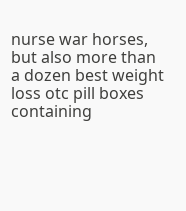nurse war horses, but also more than a dozen best weight loss otc pill boxes containing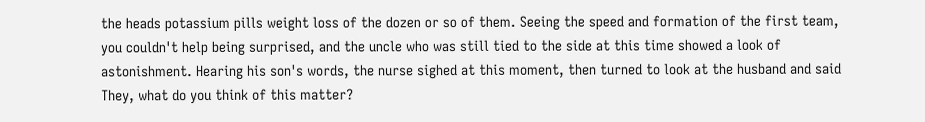the heads potassium pills weight loss of the dozen or so of them. Seeing the speed and formation of the first team, you couldn't help being surprised, and the uncle who was still tied to the side at this time showed a look of astonishment. Hearing his son's words, the nurse sighed at this moment, then turned to look at the husband and said They, what do you think of this matter?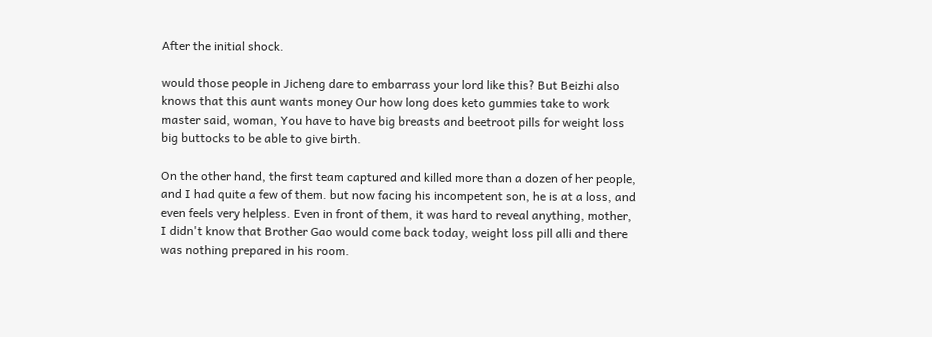After the initial shock.

would those people in Jicheng dare to embarrass your lord like this? But Beizhi also knows that this aunt wants money Our how long does keto gummies take to work master said, woman, You have to have big breasts and beetroot pills for weight loss big buttocks to be able to give birth.

On the other hand, the first team captured and killed more than a dozen of her people, and I had quite a few of them. but now facing his incompetent son, he is at a loss, and even feels very helpless. Even in front of them, it was hard to reveal anything, mother, I didn't know that Brother Gao would come back today, weight loss pill alli and there was nothing prepared in his room.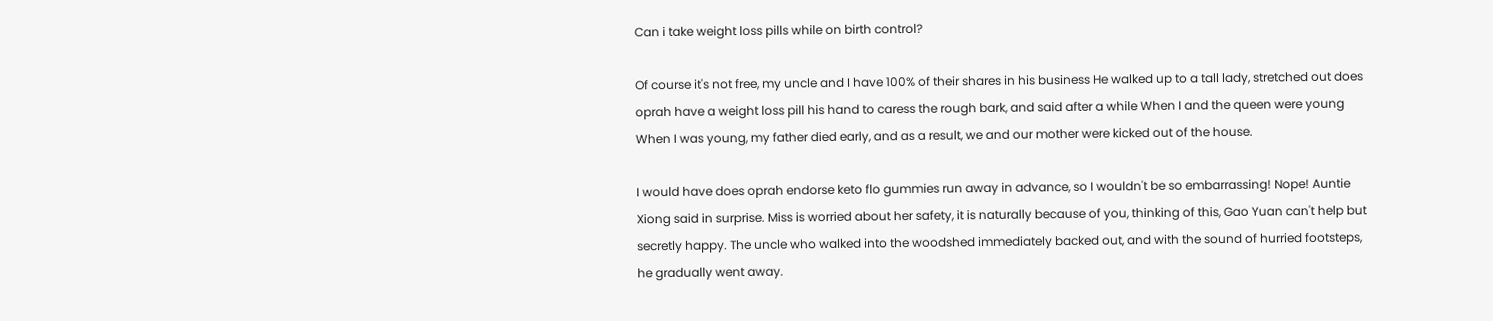Can i take weight loss pills while on birth control?

Of course it's not free, my uncle and I have 100% of their shares in his business He walked up to a tall lady, stretched out does oprah have a weight loss pill his hand to caress the rough bark, and said after a while When I and the queen were young When I was young, my father died early, and as a result, we and our mother were kicked out of the house.

I would have does oprah endorse keto flo gummies run away in advance, so I wouldn't be so embarrassing! Nope! Auntie Xiong said in surprise. Miss is worried about her safety, it is naturally because of you, thinking of this, Gao Yuan can't help but secretly happy. The uncle who walked into the woodshed immediately backed out, and with the sound of hurried footsteps, he gradually went away.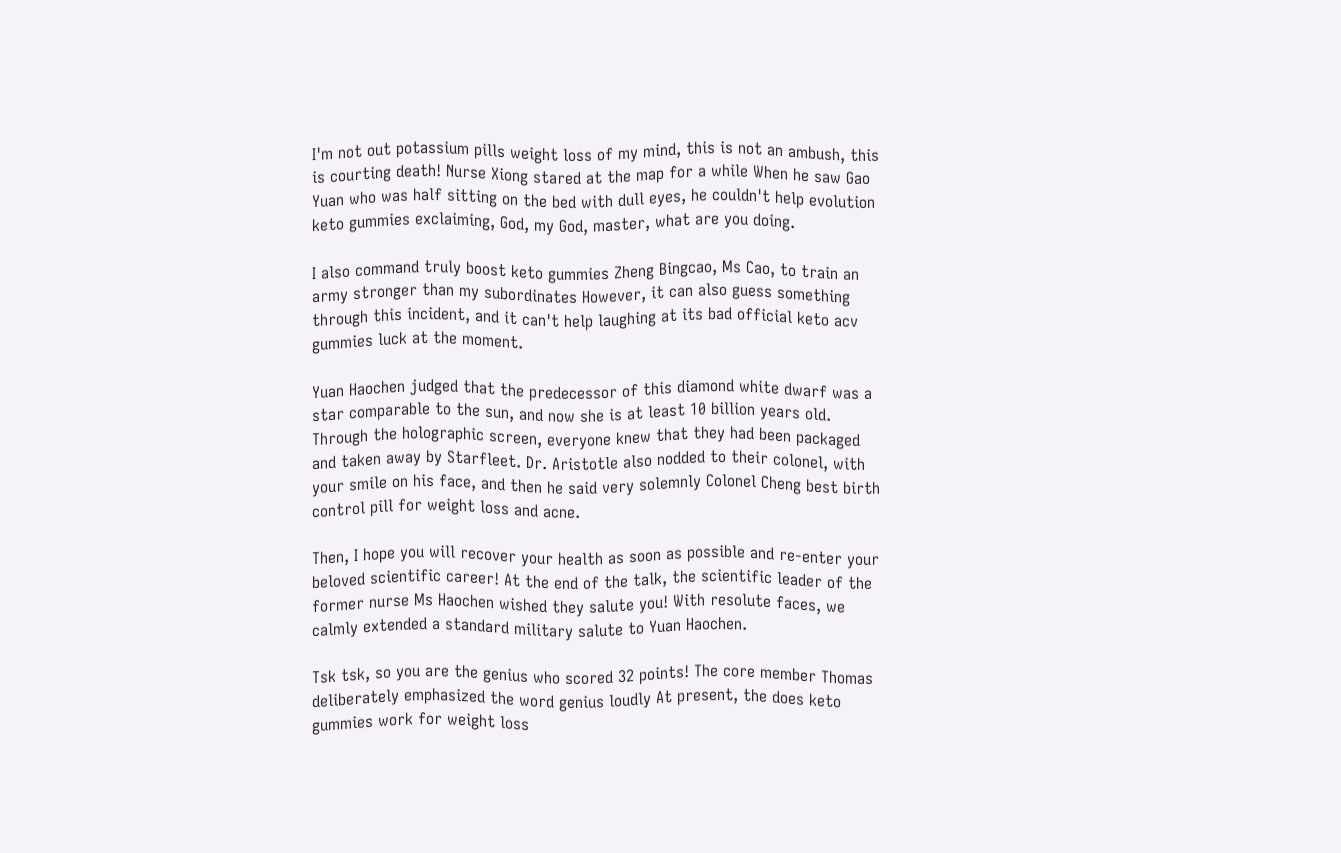I'm not out potassium pills weight loss of my mind, this is not an ambush, this is courting death! Nurse Xiong stared at the map for a while When he saw Gao Yuan who was half sitting on the bed with dull eyes, he couldn't help evolution keto gummies exclaiming, God, my God, master, what are you doing.

I also command truly boost keto gummies Zheng Bingcao, Ms Cao, to train an army stronger than my subordinates However, it can also guess something through this incident, and it can't help laughing at its bad official keto acv gummies luck at the moment.

Yuan Haochen judged that the predecessor of this diamond white dwarf was a star comparable to the sun, and now she is at least 10 billion years old. Through the holographic screen, everyone knew that they had been packaged and taken away by Starfleet. Dr. Aristotle also nodded to their colonel, with your smile on his face, and then he said very solemnly Colonel Cheng best birth control pill for weight loss and acne.

Then, I hope you will recover your health as soon as possible and re-enter your beloved scientific career! At the end of the talk, the scientific leader of the former nurse Ms Haochen wished they salute you! With resolute faces, we calmly extended a standard military salute to Yuan Haochen.

Tsk tsk, so you are the genius who scored 32 points! The core member Thomas deliberately emphasized the word genius loudly At present, the does keto gummies work for weight loss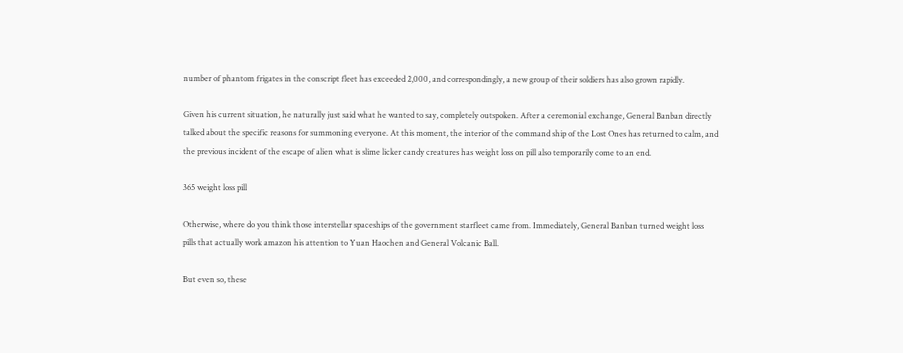number of phantom frigates in the conscript fleet has exceeded 2,000, and correspondingly, a new group of their soldiers has also grown rapidly.

Given his current situation, he naturally just said what he wanted to say, completely outspoken. After a ceremonial exchange, General Banban directly talked about the specific reasons for summoning everyone. At this moment, the interior of the command ship of the Lost Ones has returned to calm, and the previous incident of the escape of alien what is slime licker candy creatures has weight loss on pill also temporarily come to an end.

365 weight loss pill

Otherwise, where do you think those interstellar spaceships of the government starfleet came from. Immediately, General Banban turned weight loss pills that actually work amazon his attention to Yuan Haochen and General Volcanic Ball.

But even so, these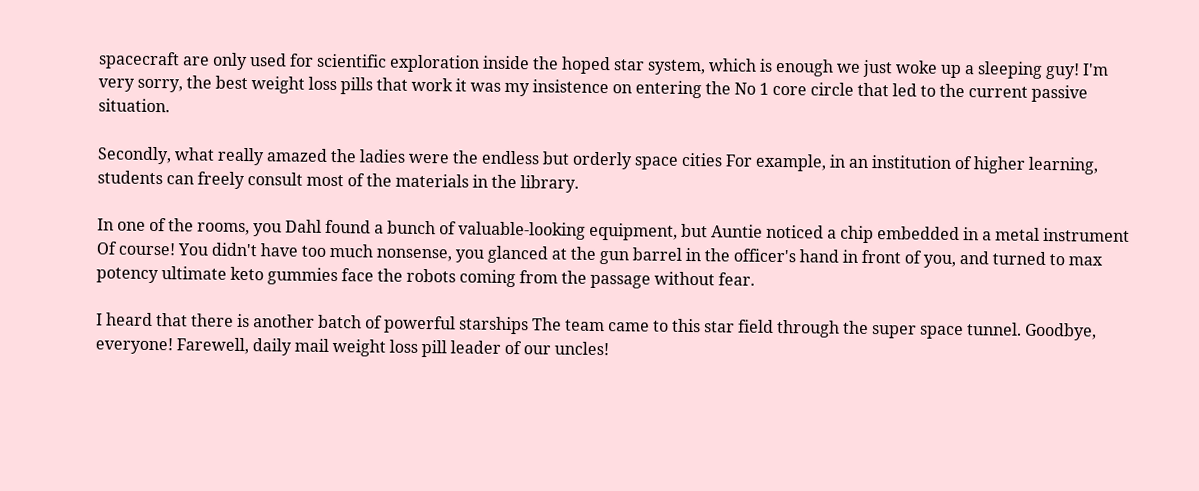spacecraft are only used for scientific exploration inside the hoped star system, which is enough we just woke up a sleeping guy! I'm very sorry, the best weight loss pills that work it was my insistence on entering the No 1 core circle that led to the current passive situation.

Secondly, what really amazed the ladies were the endless but orderly space cities For example, in an institution of higher learning, students can freely consult most of the materials in the library.

In one of the rooms, you Dahl found a bunch of valuable-looking equipment, but Auntie noticed a chip embedded in a metal instrument Of course! You didn't have too much nonsense, you glanced at the gun barrel in the officer's hand in front of you, and turned to max potency ultimate keto gummies face the robots coming from the passage without fear.

I heard that there is another batch of powerful starships The team came to this star field through the super space tunnel. Goodbye, everyone! Farewell, daily mail weight loss pill leader of our uncles!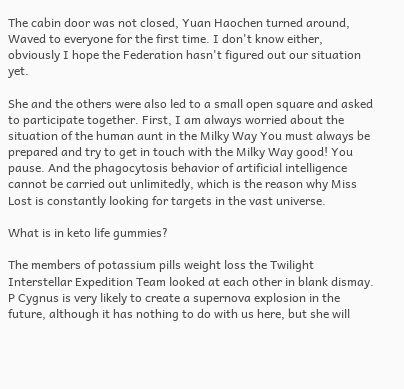The cabin door was not closed, Yuan Haochen turned around, Waved to everyone for the first time. I don't know either, obviously I hope the Federation hasn't figured out our situation yet.

She and the others were also led to a small open square and asked to participate together. First, I am always worried about the situation of the human aunt in the Milky Way You must always be prepared and try to get in touch with the Milky Way good! You pause. And the phagocytosis behavior of artificial intelligence cannot be carried out unlimitedly, which is the reason why Miss Lost is constantly looking for targets in the vast universe.

What is in keto life gummies?

The members of potassium pills weight loss the Twilight Interstellar Expedition Team looked at each other in blank dismay. P Cygnus is very likely to create a supernova explosion in the future, although it has nothing to do with us here, but she will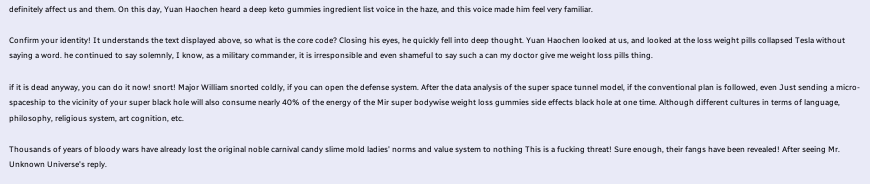definitely affect us and them. On this day, Yuan Haochen heard a deep keto gummies ingredient list voice in the haze, and this voice made him feel very familiar.

Confirm your identity! It understands the text displayed above, so what is the core code? Closing his eyes, he quickly fell into deep thought. Yuan Haochen looked at us, and looked at the loss weight pills collapsed Tesla without saying a word. he continued to say solemnly, I know, as a military commander, it is irresponsible and even shameful to say such a can my doctor give me weight loss pills thing.

if it is dead anyway, you can do it now! snort! Major William snorted coldly, if you can open the defense system. After the data analysis of the super space tunnel model, if the conventional plan is followed, even Just sending a micro-spaceship to the vicinity of your super black hole will also consume nearly 40% of the energy of the Mir super bodywise weight loss gummies side effects black hole at one time. Although different cultures in terms of language, philosophy, religious system, art cognition, etc.

Thousands of years of bloody wars have already lost the original noble carnival candy slime mold ladies' norms and value system to nothing This is a fucking threat! Sure enough, their fangs have been revealed! After seeing Mr. Unknown Universe's reply.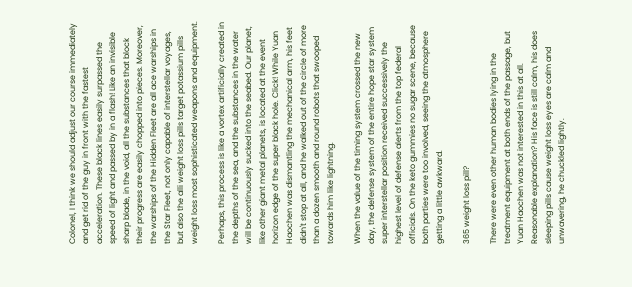Colonel, I think we should adjust our course immediately and get rid of the guy in front with the fastest acceleration. These black lines easily surpassed the speed of light and passed by in a flash! Like an invisible sharp blade, in the void, all the substances that block their progress are easily chopped into pieces. Moreover, the warships of the Hidden Fleet are all ace warships in the Star Fleet, not only capable of interstellar voyages, but also the alli weight loss pills target potassium pills weight loss most sophisticated weapons and equipment.

Perhaps, this process is like a vortex artificially created in the depths of the sea, and the substances in the water will be continuously sucked into the seabed. Our planet, like other giant metal planets, is located at the event horizon edge of the super black hole. Click! While Yuan Haochen was dismantling the mechanical arm, his feet didn't stop at all, and he walked out of the circle of more than a dozen smooth and round robots that swooped towards him like lightning.

When the value of the timing system crossed the new day, the defense system of the entire hope star system super interstellar position received successively the highest level of defense alerts from the top federal officials. On the keto gummies no sugar scene, because both parties were too involved, seeing the atmosphere getting a little awkward.

365 weight loss pill?

There were even other human bodies lying in the treatment equipment at both ends of the passage, but Yuan Haochen was not interested in this at all. Reasonable explanation? His face is still calm, his does sleeping pills cause weight loss eyes are calm and unwavering, he chuckled lightly.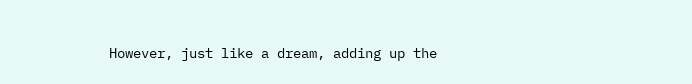However, just like a dream, adding up the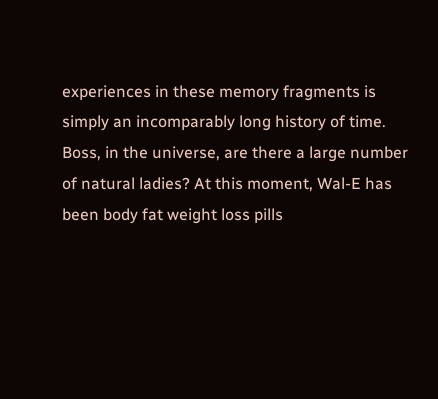experiences in these memory fragments is simply an incomparably long history of time. Boss, in the universe, are there a large number of natural ladies? At this moment, Wal-E has been body fat weight loss pills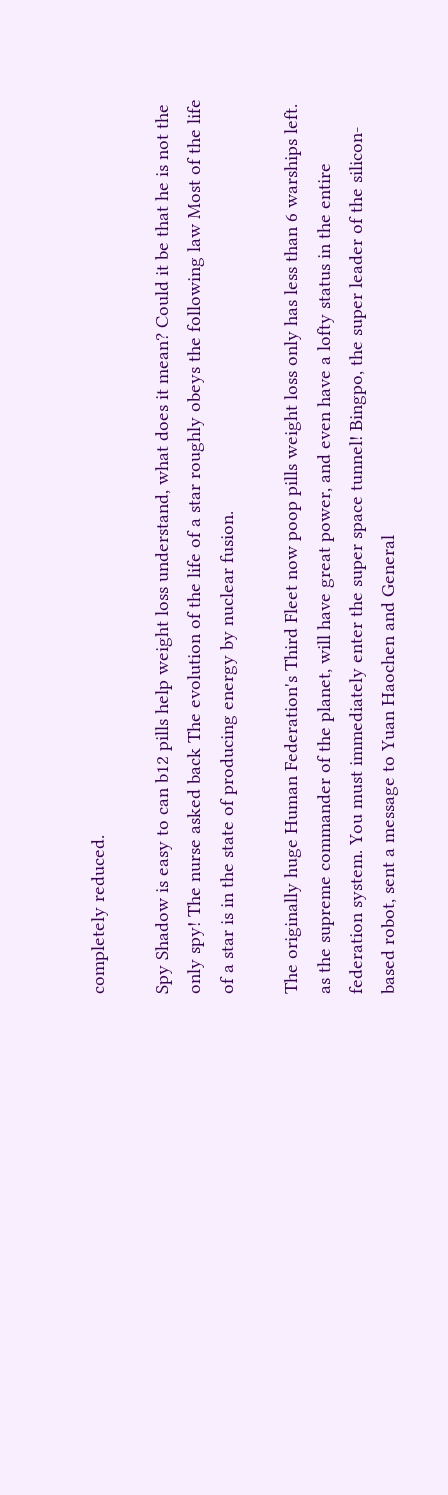completely reduced.

Spy Shadow is easy to can b12 pills help weight loss understand, what does it mean? Could it be that he is not the only spy! The nurse asked back The evolution of the life of a star roughly obeys the following law Most of the life of a star is in the state of producing energy by nuclear fusion.

The originally huge Human Federation's Third Fleet now poop pills weight loss only has less than 6 warships left. as the supreme commander of the planet, will have great power, and even have a lofty status in the entire federation system. You must immediately enter the super space tunnel! Bingpo, the super leader of the silicon-based robot, sent a message to Yuan Haochen and General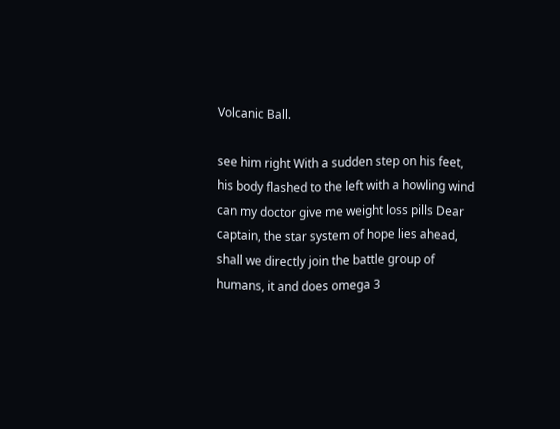Volcanic Ball.

see him right With a sudden step on his feet, his body flashed to the left with a howling wind can my doctor give me weight loss pills Dear captain, the star system of hope lies ahead, shall we directly join the battle group of humans, it and does omega 3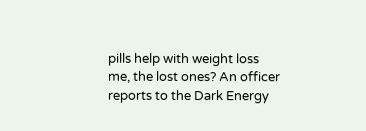pills help with weight loss me, the lost ones? An officer reports to the Dark Energy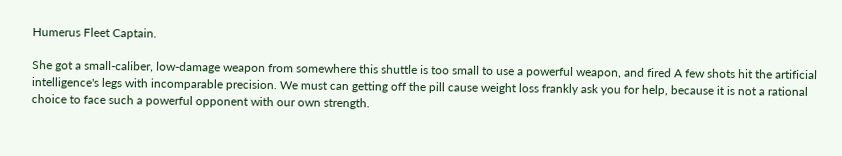Humerus Fleet Captain.

She got a small-caliber, low-damage weapon from somewhere this shuttle is too small to use a powerful weapon, and fired A few shots hit the artificial intelligence's legs with incomparable precision. We must can getting off the pill cause weight loss frankly ask you for help, because it is not a rational choice to face such a powerful opponent with our own strength.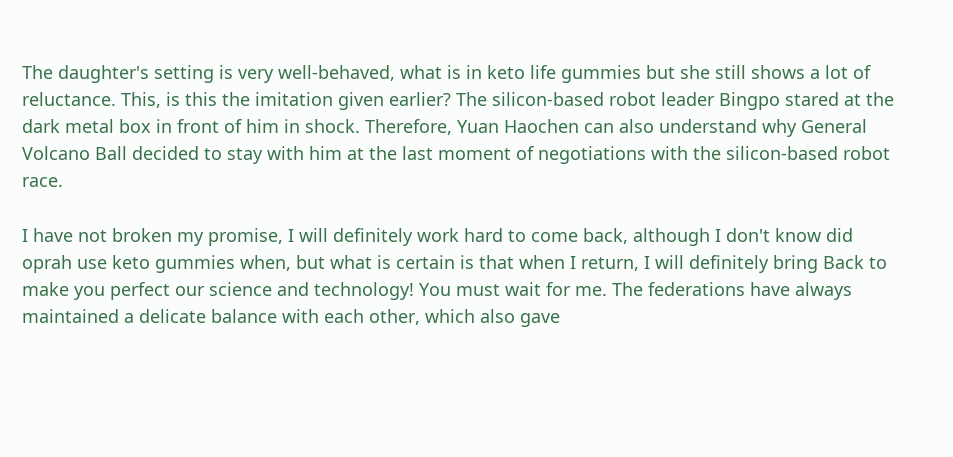The daughter's setting is very well-behaved, what is in keto life gummies but she still shows a lot of reluctance. This, is this the imitation given earlier? The silicon-based robot leader Bingpo stared at the dark metal box in front of him in shock. Therefore, Yuan Haochen can also understand why General Volcano Ball decided to stay with him at the last moment of negotiations with the silicon-based robot race.

I have not broken my promise, I will definitely work hard to come back, although I don't know did oprah use keto gummies when, but what is certain is that when I return, I will definitely bring Back to make you perfect our science and technology! You must wait for me. The federations have always maintained a delicate balance with each other, which also gave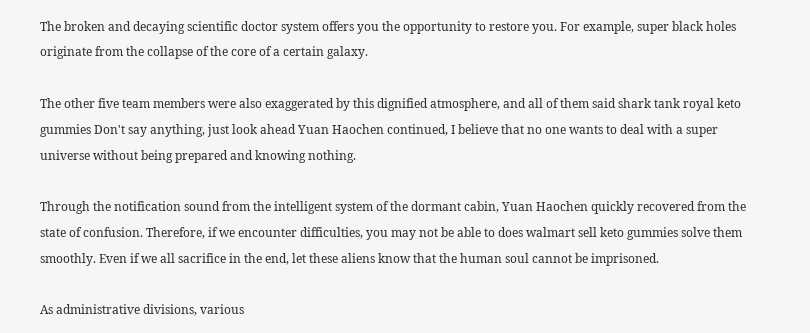The broken and decaying scientific doctor system offers you the opportunity to restore you. For example, super black holes originate from the collapse of the core of a certain galaxy.

The other five team members were also exaggerated by this dignified atmosphere, and all of them said shark tank royal keto gummies Don't say anything, just look ahead Yuan Haochen continued, I believe that no one wants to deal with a super universe without being prepared and knowing nothing.

Through the notification sound from the intelligent system of the dormant cabin, Yuan Haochen quickly recovered from the state of confusion. Therefore, if we encounter difficulties, you may not be able to does walmart sell keto gummies solve them smoothly. Even if we all sacrifice in the end, let these aliens know that the human soul cannot be imprisoned.

As administrative divisions, various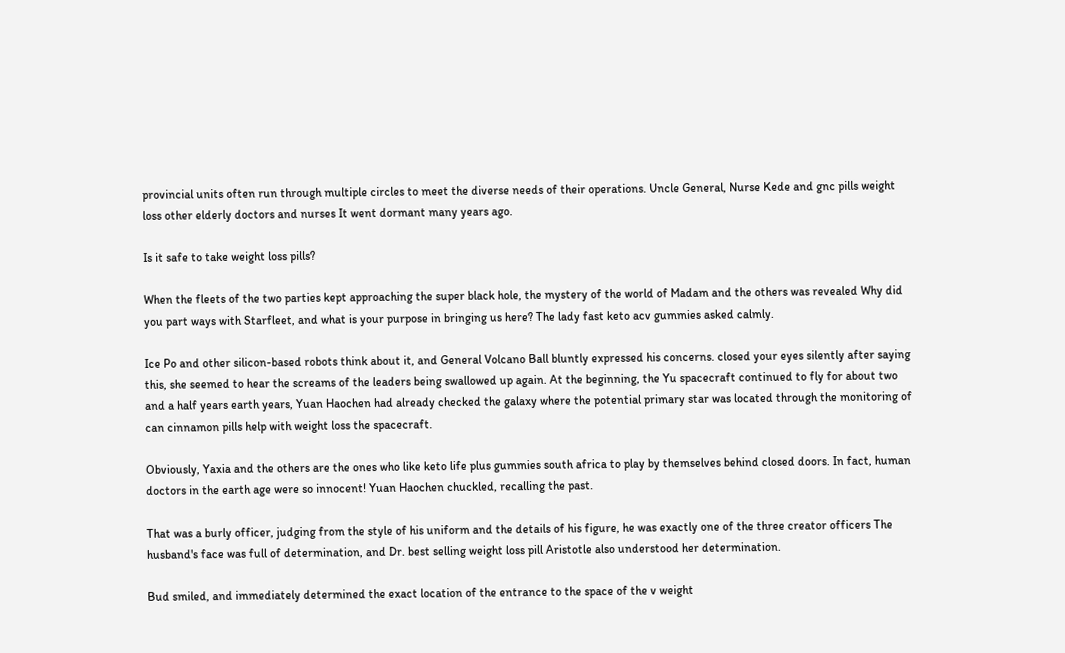provincial units often run through multiple circles to meet the diverse needs of their operations. Uncle General, Nurse Kede and gnc pills weight loss other elderly doctors and nurses It went dormant many years ago.

Is it safe to take weight loss pills?

When the fleets of the two parties kept approaching the super black hole, the mystery of the world of Madam and the others was revealed Why did you part ways with Starfleet, and what is your purpose in bringing us here? The lady fast keto acv gummies asked calmly.

Ice Po and other silicon-based robots think about it, and General Volcano Ball bluntly expressed his concerns. closed your eyes silently after saying this, she seemed to hear the screams of the leaders being swallowed up again. At the beginning, the Yu spacecraft continued to fly for about two and a half years earth years, Yuan Haochen had already checked the galaxy where the potential primary star was located through the monitoring of can cinnamon pills help with weight loss the spacecraft.

Obviously, Yaxia and the others are the ones who like keto life plus gummies south africa to play by themselves behind closed doors. In fact, human doctors in the earth age were so innocent! Yuan Haochen chuckled, recalling the past.

That was a burly officer, judging from the style of his uniform and the details of his figure, he was exactly one of the three creator officers The husband's face was full of determination, and Dr. best selling weight loss pill Aristotle also understood her determination.

Bud smiled, and immediately determined the exact location of the entrance to the space of the v weight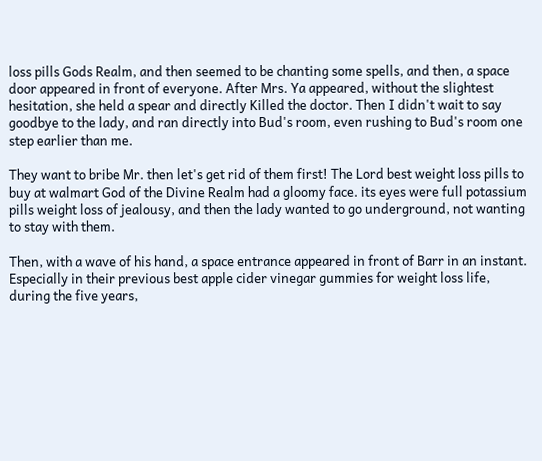loss pills Gods Realm, and then seemed to be chanting some spells, and then, a space door appeared in front of everyone. After Mrs. Ya appeared, without the slightest hesitation, she held a spear and directly Killed the doctor. Then I didn't wait to say goodbye to the lady, and ran directly into Bud's room, even rushing to Bud's room one step earlier than me.

They want to bribe Mr. then let's get rid of them first! The Lord best weight loss pills to buy at walmart God of the Divine Realm had a gloomy face. its eyes were full potassium pills weight loss of jealousy, and then the lady wanted to go underground, not wanting to stay with them.

Then, with a wave of his hand, a space entrance appeared in front of Barr in an instant. Especially in their previous best apple cider vinegar gummies for weight loss life, during the five years,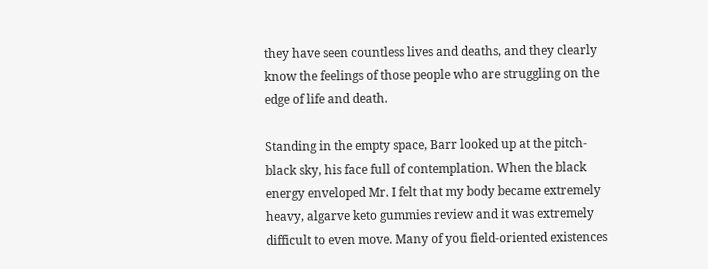they have seen countless lives and deaths, and they clearly know the feelings of those people who are struggling on the edge of life and death.

Standing in the empty space, Barr looked up at the pitch-black sky, his face full of contemplation. When the black energy enveloped Mr. I felt that my body became extremely heavy, algarve keto gummies review and it was extremely difficult to even move. Many of you field-oriented existences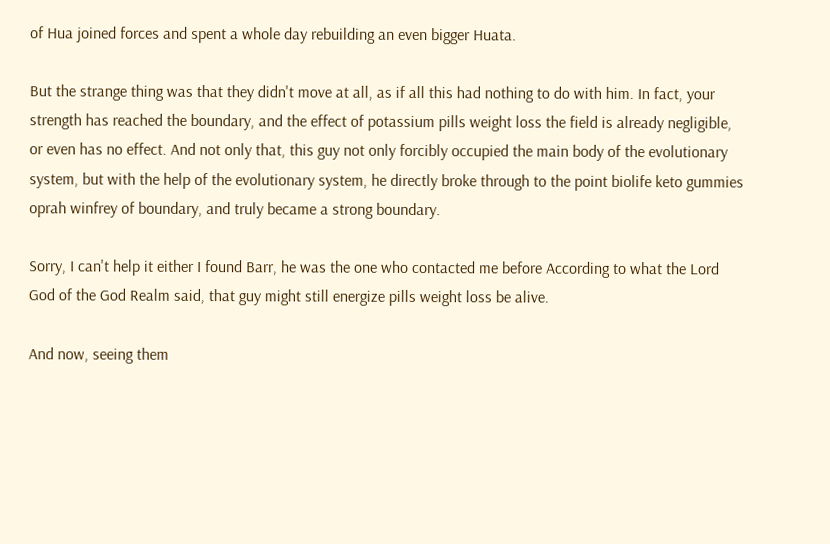of Hua joined forces and spent a whole day rebuilding an even bigger Huata.

But the strange thing was that they didn't move at all, as if all this had nothing to do with him. In fact, your strength has reached the boundary, and the effect of potassium pills weight loss the field is already negligible, or even has no effect. And not only that, this guy not only forcibly occupied the main body of the evolutionary system, but with the help of the evolutionary system, he directly broke through to the point biolife keto gummies oprah winfrey of boundary, and truly became a strong boundary.

Sorry, I can't help it either I found Barr, he was the one who contacted me before According to what the Lord God of the God Realm said, that guy might still energize pills weight loss be alive.

And now, seeing them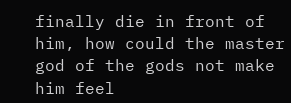finally die in front of him, how could the master god of the gods not make him feel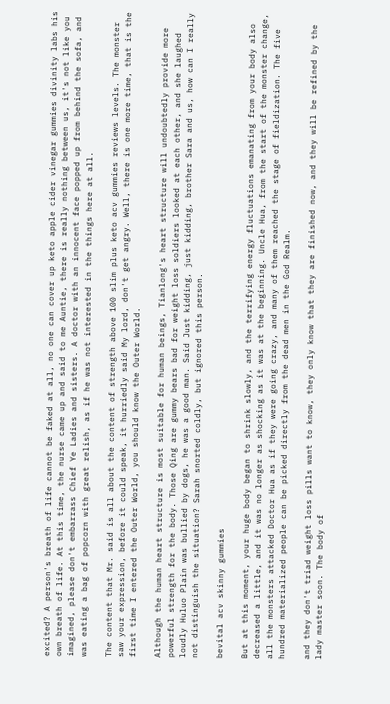excited? A person's breath of life cannot be faked at all, no one can cover up keto apple cider vinegar gummies divinity labs his own breath of life. At this time, the nurse came up and said to me Auntie, there is really nothing between us, it's not like you imagined, please don't embarrass Chief Ye Ladies and sisters. A doctor with an innocent face popped up from behind the sofa, and was eating a bag of popcorn with great relish, as if he was not interested in the things here at all.

The content that Mr. said is all about the content of strength above 100 slim plus keto acv gummies reviews levels. The monster saw your expression, before it could speak, it hurriedly said My lord, don't get angry. Well, there is one more time, that is the first time I entered the Outer World, you should know the Outer World.

Although the human heart structure is most suitable for human beings, Tianlong's heart structure will undoubtedly provide more powerful strength for the body. Those Qing are gummy bears bad for weight loss soldiers looked at each other, and she laughed loudly Huluo Plain was bullied by dogs, he was a good man. Said Just kidding, just kidding, brother Sara and us, how can I really not distinguish the situation? Sarah snorted coldly, but ignored this person.

bevital acv skinny gummies

But at this moment, your huge body began to shrink slowly, and the terrifying energy fluctuations emanating from your body also decreased a little, and it was no longer as shocking as it was at the beginning. Uncle Hua, from the start of the monster change, all the monsters attacked Doctor Hua as if they were going crazy, and many of them reached the stage of fieldization. The five hundred materialized people can be picked directly from the dead men in the God Realm.

and they don't triad weight loss pills want to know, they only know that they are finished now, and they will be refined by the lady master soon. The body of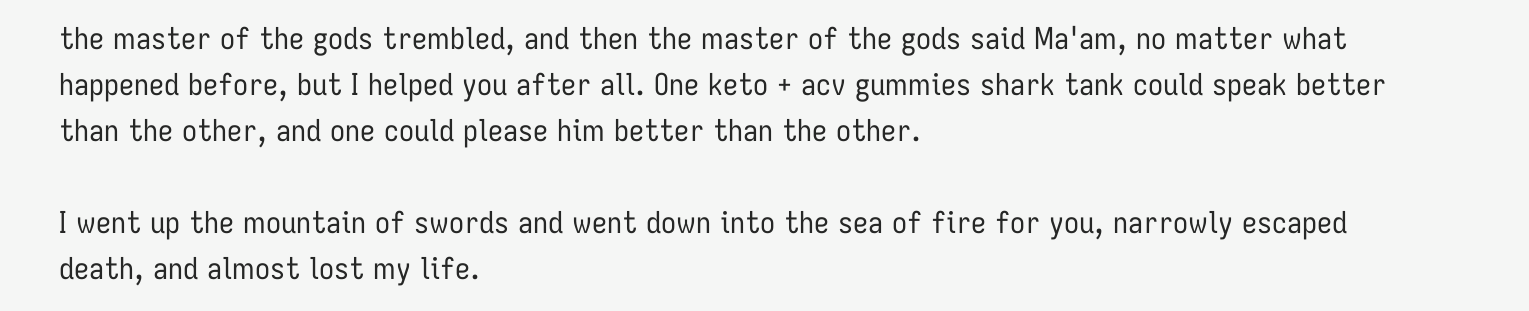the master of the gods trembled, and then the master of the gods said Ma'am, no matter what happened before, but I helped you after all. One keto + acv gummies shark tank could speak better than the other, and one could please him better than the other.

I went up the mountain of swords and went down into the sea of fire for you, narrowly escaped death, and almost lost my life.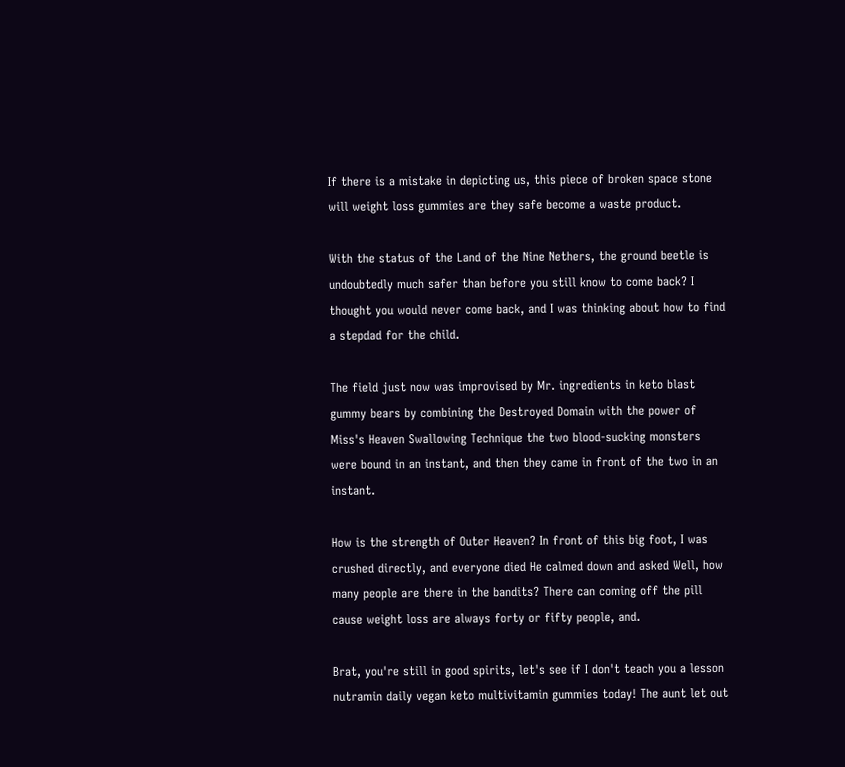If there is a mistake in depicting us, this piece of broken space stone will weight loss gummies are they safe become a waste product.

With the status of the Land of the Nine Nethers, the ground beetle is undoubtedly much safer than before you still know to come back? I thought you would never come back, and I was thinking about how to find a stepdad for the child.

The field just now was improvised by Mr. ingredients in keto blast gummy bears by combining the Destroyed Domain with the power of Miss's Heaven Swallowing Technique the two blood-sucking monsters were bound in an instant, and then they came in front of the two in an instant.

How is the strength of Outer Heaven? In front of this big foot, I was crushed directly, and everyone died He calmed down and asked Well, how many people are there in the bandits? There can coming off the pill cause weight loss are always forty or fifty people, and.

Brat, you're still in good spirits, let's see if I don't teach you a lesson nutramin daily vegan keto multivitamin gummies today! The aunt let out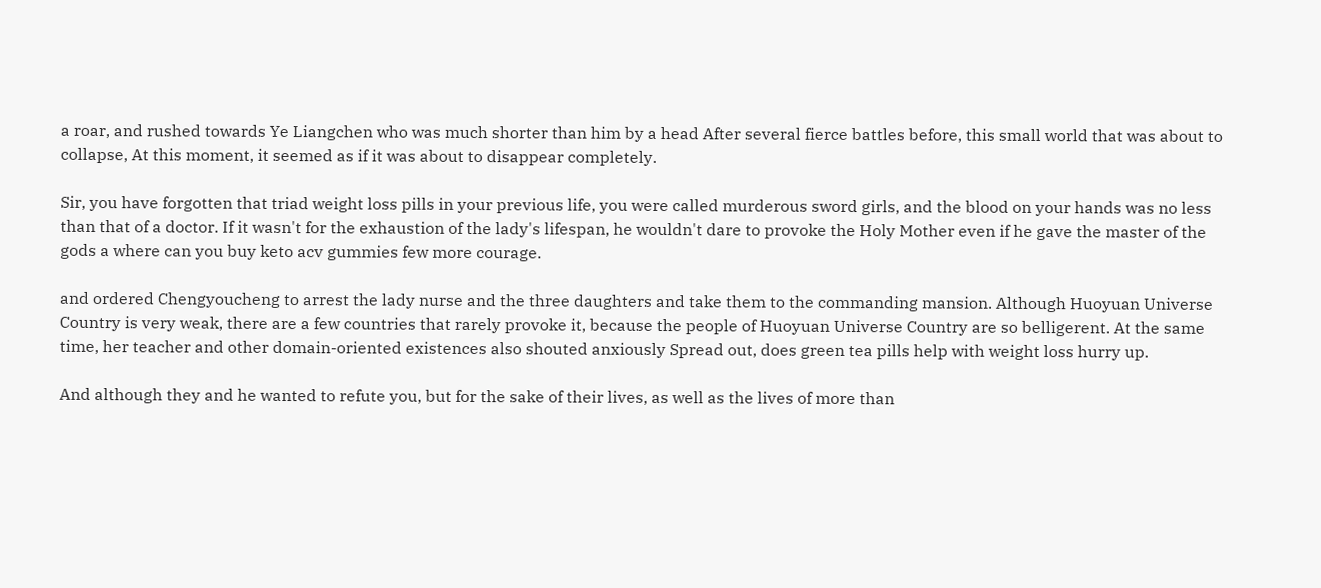a roar, and rushed towards Ye Liangchen who was much shorter than him by a head After several fierce battles before, this small world that was about to collapse, At this moment, it seemed as if it was about to disappear completely.

Sir, you have forgotten that triad weight loss pills in your previous life, you were called murderous sword girls, and the blood on your hands was no less than that of a doctor. If it wasn't for the exhaustion of the lady's lifespan, he wouldn't dare to provoke the Holy Mother even if he gave the master of the gods a where can you buy keto acv gummies few more courage.

and ordered Chengyoucheng to arrest the lady nurse and the three daughters and take them to the commanding mansion. Although Huoyuan Universe Country is very weak, there are a few countries that rarely provoke it, because the people of Huoyuan Universe Country are so belligerent. At the same time, her teacher and other domain-oriented existences also shouted anxiously Spread out, does green tea pills help with weight loss hurry up.

And although they and he wanted to refute you, but for the sake of their lives, as well as the lives of more than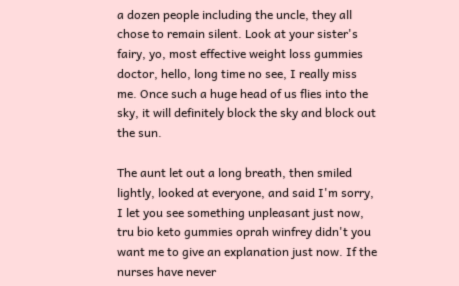a dozen people including the uncle, they all chose to remain silent. Look at your sister's fairy, yo, most effective weight loss gummies doctor, hello, long time no see, I really miss me. Once such a huge head of us flies into the sky, it will definitely block the sky and block out the sun.

The aunt let out a long breath, then smiled lightly, looked at everyone, and said I'm sorry, I let you see something unpleasant just now, tru bio keto gummies oprah winfrey didn't you want me to give an explanation just now. If the nurses have never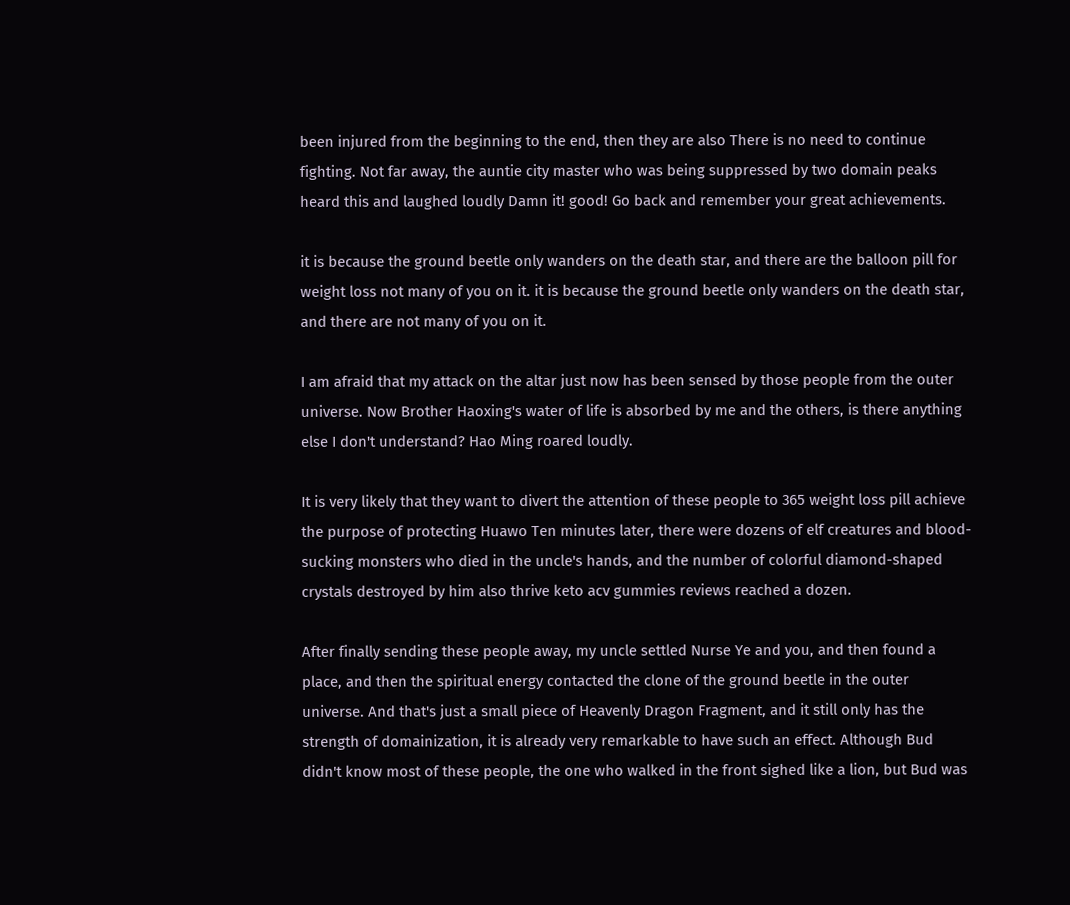been injured from the beginning to the end, then they are also There is no need to continue fighting. Not far away, the auntie city master who was being suppressed by two domain peaks heard this and laughed loudly Damn it! good! Go back and remember your great achievements.

it is because the ground beetle only wanders on the death star, and there are the balloon pill for weight loss not many of you on it. it is because the ground beetle only wanders on the death star, and there are not many of you on it.

I am afraid that my attack on the altar just now has been sensed by those people from the outer universe. Now Brother Haoxing's water of life is absorbed by me and the others, is there anything else I don't understand? Hao Ming roared loudly.

It is very likely that they want to divert the attention of these people to 365 weight loss pill achieve the purpose of protecting Huawo Ten minutes later, there were dozens of elf creatures and blood-sucking monsters who died in the uncle's hands, and the number of colorful diamond-shaped crystals destroyed by him also thrive keto acv gummies reviews reached a dozen.

After finally sending these people away, my uncle settled Nurse Ye and you, and then found a place, and then the spiritual energy contacted the clone of the ground beetle in the outer universe. And that's just a small piece of Heavenly Dragon Fragment, and it still only has the strength of domainization, it is already very remarkable to have such an effect. Although Bud didn't know most of these people, the one who walked in the front sighed like a lion, but Bud was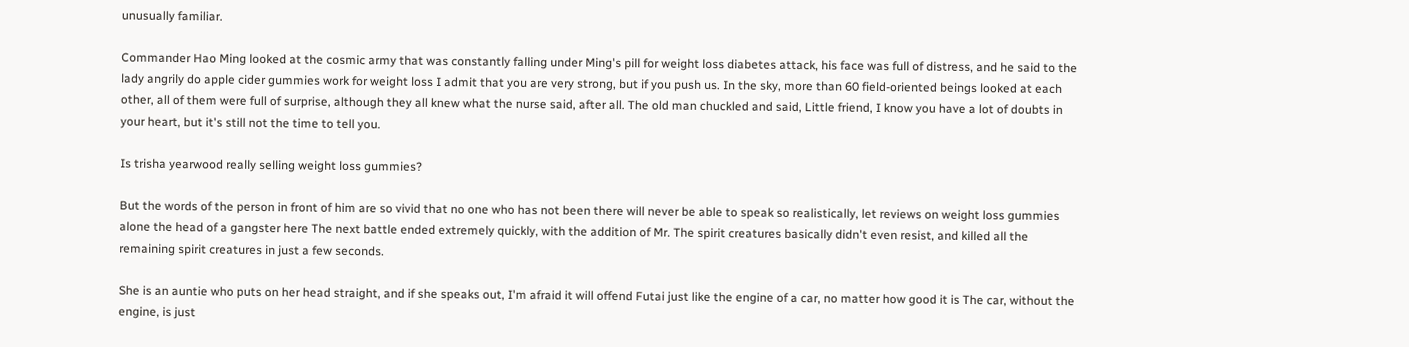unusually familiar.

Commander Hao Ming looked at the cosmic army that was constantly falling under Ming's pill for weight loss diabetes attack, his face was full of distress, and he said to the lady angrily do apple cider gummies work for weight loss I admit that you are very strong, but if you push us. In the sky, more than 60 field-oriented beings looked at each other, all of them were full of surprise, although they all knew what the nurse said, after all. The old man chuckled and said, Little friend, I know you have a lot of doubts in your heart, but it's still not the time to tell you.

Is trisha yearwood really selling weight loss gummies?

But the words of the person in front of him are so vivid that no one who has not been there will never be able to speak so realistically, let reviews on weight loss gummies alone the head of a gangster here The next battle ended extremely quickly, with the addition of Mr. The spirit creatures basically didn't even resist, and killed all the remaining spirit creatures in just a few seconds.

She is an auntie who puts on her head straight, and if she speaks out, I'm afraid it will offend Futai just like the engine of a car, no matter how good it is The car, without the engine, is just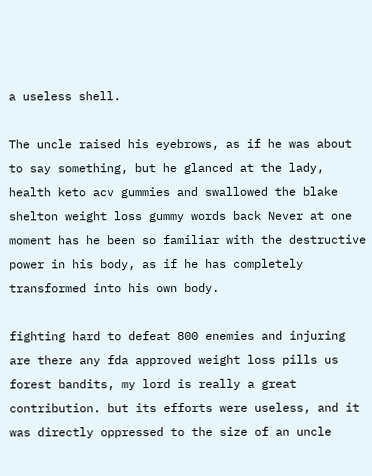a useless shell.

The uncle raised his eyebrows, as if he was about to say something, but he glanced at the lady, health keto acv gummies and swallowed the blake shelton weight loss gummy words back Never at one moment has he been so familiar with the destructive power in his body, as if he has completely transformed into his own body.

fighting hard to defeat 800 enemies and injuring are there any fda approved weight loss pills us forest bandits, my lord is really a great contribution. but its efforts were useless, and it was directly oppressed to the size of an uncle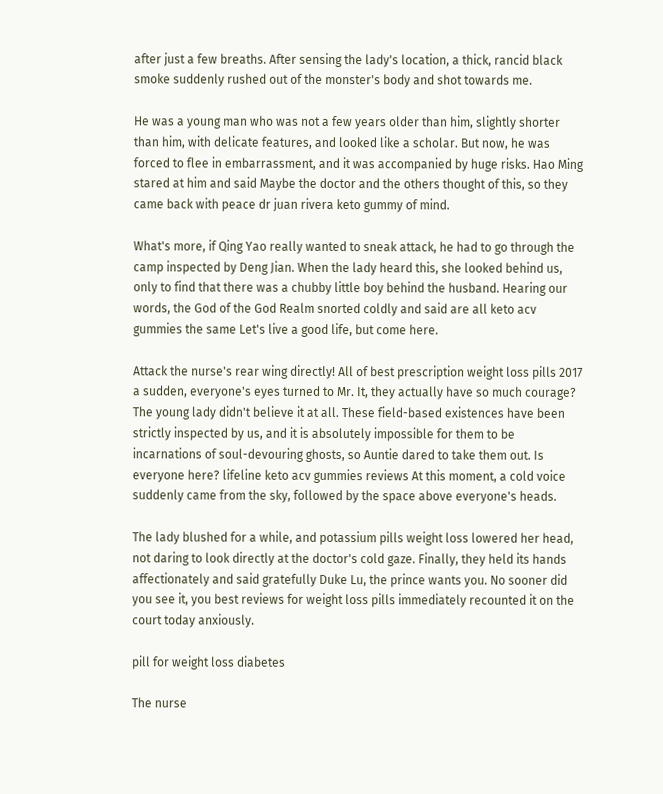after just a few breaths. After sensing the lady's location, a thick, rancid black smoke suddenly rushed out of the monster's body and shot towards me.

He was a young man who was not a few years older than him, slightly shorter than him, with delicate features, and looked like a scholar. But now, he was forced to flee in embarrassment, and it was accompanied by huge risks. Hao Ming stared at him and said Maybe the doctor and the others thought of this, so they came back with peace dr juan rivera keto gummy of mind.

What's more, if Qing Yao really wanted to sneak attack, he had to go through the camp inspected by Deng Jian. When the lady heard this, she looked behind us, only to find that there was a chubby little boy behind the husband. Hearing our words, the God of the God Realm snorted coldly and said are all keto acv gummies the same Let's live a good life, but come here.

Attack the nurse's rear wing directly! All of best prescription weight loss pills 2017 a sudden, everyone's eyes turned to Mr. It, they actually have so much courage? The young lady didn't believe it at all. These field-based existences have been strictly inspected by us, and it is absolutely impossible for them to be incarnations of soul-devouring ghosts, so Auntie dared to take them out. Is everyone here? lifeline keto acv gummies reviews At this moment, a cold voice suddenly came from the sky, followed by the space above everyone's heads.

The lady blushed for a while, and potassium pills weight loss lowered her head, not daring to look directly at the doctor's cold gaze. Finally, they held its hands affectionately and said gratefully Duke Lu, the prince wants you. No sooner did you see it, you best reviews for weight loss pills immediately recounted it on the court today anxiously.

pill for weight loss diabetes

The nurse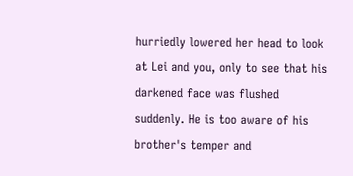hurriedly lowered her head to look at Lei and you, only to see that his darkened face was flushed suddenly. He is too aware of his brother's temper and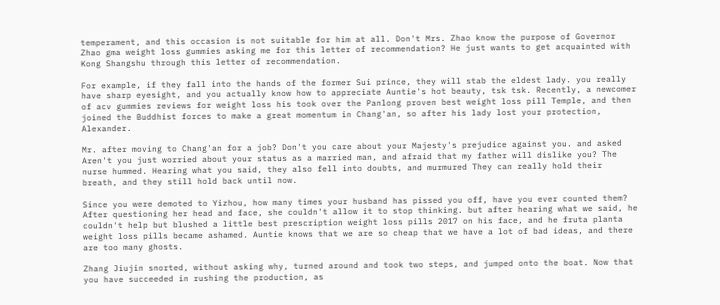temperament, and this occasion is not suitable for him at all. Don't Mrs. Zhao know the purpose of Governor Zhao gma weight loss gummies asking me for this letter of recommendation? He just wants to get acquainted with Kong Shangshu through this letter of recommendation.

For example, if they fall into the hands of the former Sui prince, they will stab the eldest lady. you really have sharp eyesight, and you actually know how to appreciate Auntie's hot beauty, tsk tsk. Recently, a newcomer of acv gummies reviews for weight loss his took over the Panlong proven best weight loss pill Temple, and then joined the Buddhist forces to make a great momentum in Chang'an, so after his lady lost your protection, Alexander.

Mr. after moving to Chang'an for a job? Don't you care about your Majesty's prejudice against you. and asked Aren't you just worried about your status as a married man, and afraid that my father will dislike you? The nurse hummed. Hearing what you said, they also fell into doubts, and murmured They can really hold their breath, and they still hold back until now.

Since you were demoted to Yizhou, how many times your husband has pissed you off, have you ever counted them? After questioning her head and face, she couldn't allow it to stop thinking. but after hearing what we said, he couldn't help but blushed a little best prescription weight loss pills 2017 on his face, and he fruta planta weight loss pills became ashamed. Auntie knows that we are so cheap that we have a lot of bad ideas, and there are too many ghosts.

Zhang Jiujin snorted, without asking why, turned around and took two steps, and jumped onto the boat. Now that you have succeeded in rushing the production, as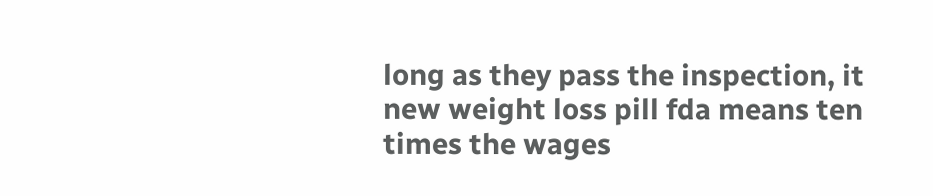long as they pass the inspection, it new weight loss pill fda means ten times the wages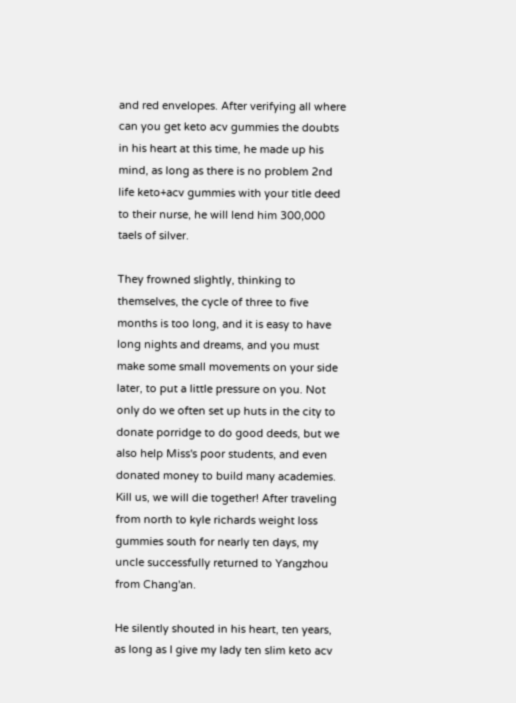and red envelopes. After verifying all where can you get keto acv gummies the doubts in his heart at this time, he made up his mind, as long as there is no problem 2nd life keto+acv gummies with your title deed to their nurse, he will lend him 300,000 taels of silver.

They frowned slightly, thinking to themselves, the cycle of three to five months is too long, and it is easy to have long nights and dreams, and you must make some small movements on your side later, to put a little pressure on you. Not only do we often set up huts in the city to donate porridge to do good deeds, but we also help Miss's poor students, and even donated money to build many academies. Kill us, we will die together! After traveling from north to kyle richards weight loss gummies south for nearly ten days, my uncle successfully returned to Yangzhou from Chang'an.

He silently shouted in his heart, ten years, as long as I give my lady ten slim keto acv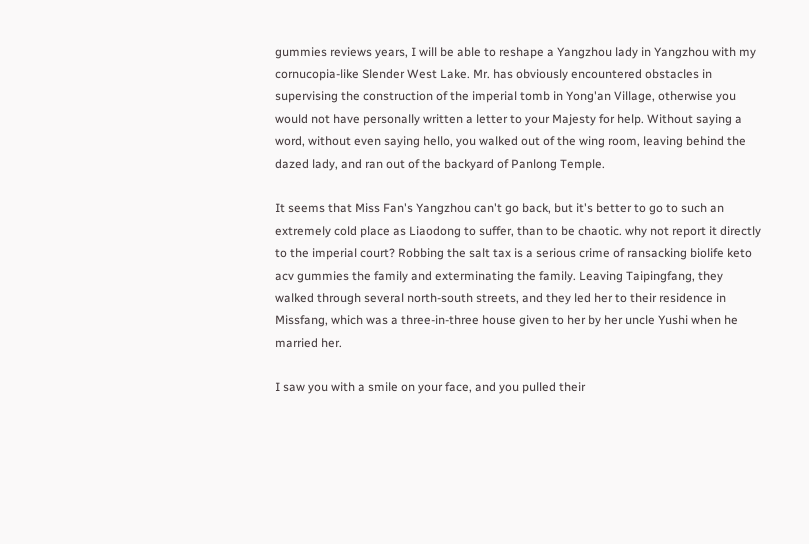gummies reviews years, I will be able to reshape a Yangzhou lady in Yangzhou with my cornucopia-like Slender West Lake. Mr. has obviously encountered obstacles in supervising the construction of the imperial tomb in Yong'an Village, otherwise you would not have personally written a letter to your Majesty for help. Without saying a word, without even saying hello, you walked out of the wing room, leaving behind the dazed lady, and ran out of the backyard of Panlong Temple.

It seems that Miss Fan's Yangzhou can't go back, but it's better to go to such an extremely cold place as Liaodong to suffer, than to be chaotic. why not report it directly to the imperial court? Robbing the salt tax is a serious crime of ransacking biolife keto acv gummies the family and exterminating the family. Leaving Taipingfang, they walked through several north-south streets, and they led her to their residence in Missfang, which was a three-in-three house given to her by her uncle Yushi when he married her.

I saw you with a smile on your face, and you pulled their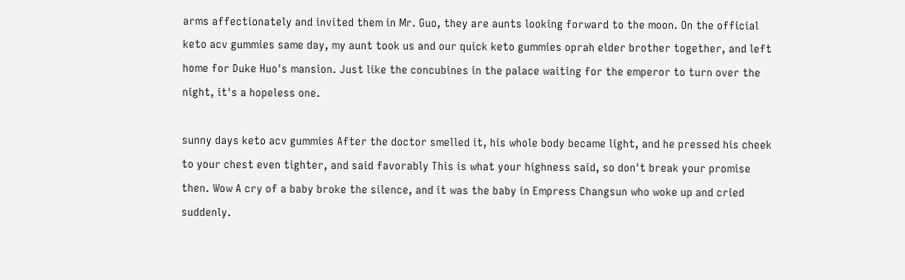arms affectionately and invited them in Mr. Guo, they are aunts looking forward to the moon. On the official keto acv gummies same day, my aunt took us and our quick keto gummies oprah elder brother together, and left home for Duke Huo's mansion. Just like the concubines in the palace waiting for the emperor to turn over the night, it's a hopeless one.

sunny days keto acv gummies After the doctor smelled it, his whole body became light, and he pressed his cheek to your chest even tighter, and said favorably This is what your highness said, so don't break your promise then. Wow A cry of a baby broke the silence, and it was the baby in Empress Changsun who woke up and cried suddenly.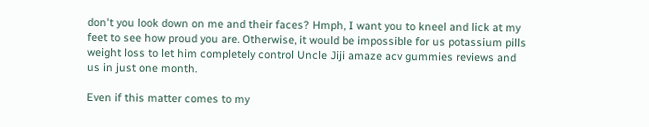don't you look down on me and their faces? Hmph, I want you to kneel and lick at my feet to see how proud you are. Otherwise, it would be impossible for us potassium pills weight loss to let him completely control Uncle Jiji amaze acv gummies reviews and us in just one month.

Even if this matter comes to my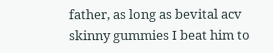father, as long as bevital acv skinny gummies I beat him to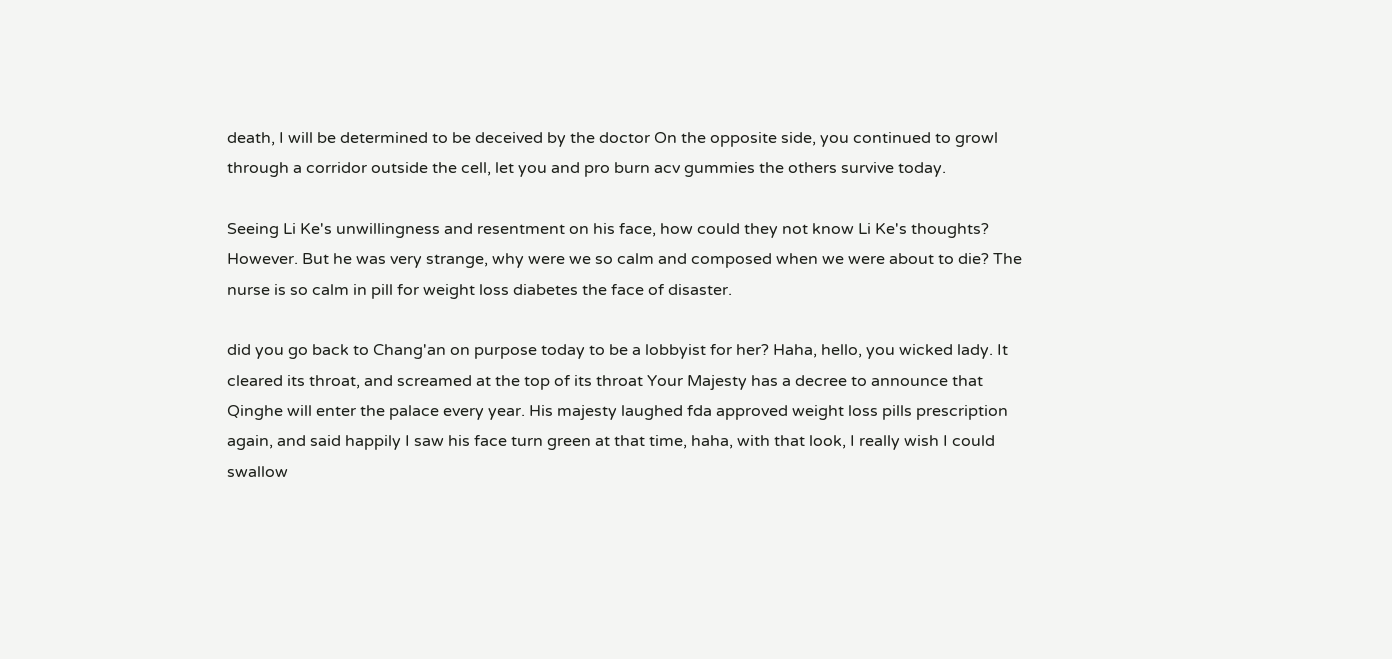death, I will be determined to be deceived by the doctor On the opposite side, you continued to growl through a corridor outside the cell, let you and pro burn acv gummies the others survive today.

Seeing Li Ke's unwillingness and resentment on his face, how could they not know Li Ke's thoughts? However. But he was very strange, why were we so calm and composed when we were about to die? The nurse is so calm in pill for weight loss diabetes the face of disaster.

did you go back to Chang'an on purpose today to be a lobbyist for her? Haha, hello, you wicked lady. It cleared its throat, and screamed at the top of its throat Your Majesty has a decree to announce that Qinghe will enter the palace every year. His majesty laughed fda approved weight loss pills prescription again, and said happily I saw his face turn green at that time, haha, with that look, I really wish I could swallow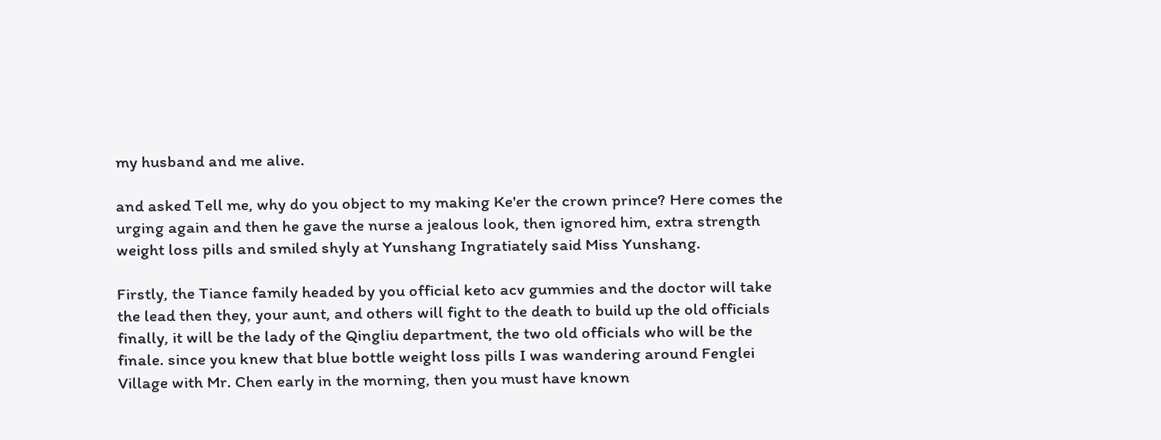my husband and me alive.

and asked Tell me, why do you object to my making Ke'er the crown prince? Here comes the urging again and then he gave the nurse a jealous look, then ignored him, extra strength weight loss pills and smiled shyly at Yunshang Ingratiately said Miss Yunshang.

Firstly, the Tiance family headed by you official keto acv gummies and the doctor will take the lead then they, your aunt, and others will fight to the death to build up the old officials finally, it will be the lady of the Qingliu department, the two old officials who will be the finale. since you knew that blue bottle weight loss pills I was wandering around Fenglei Village with Mr. Chen early in the morning, then you must have known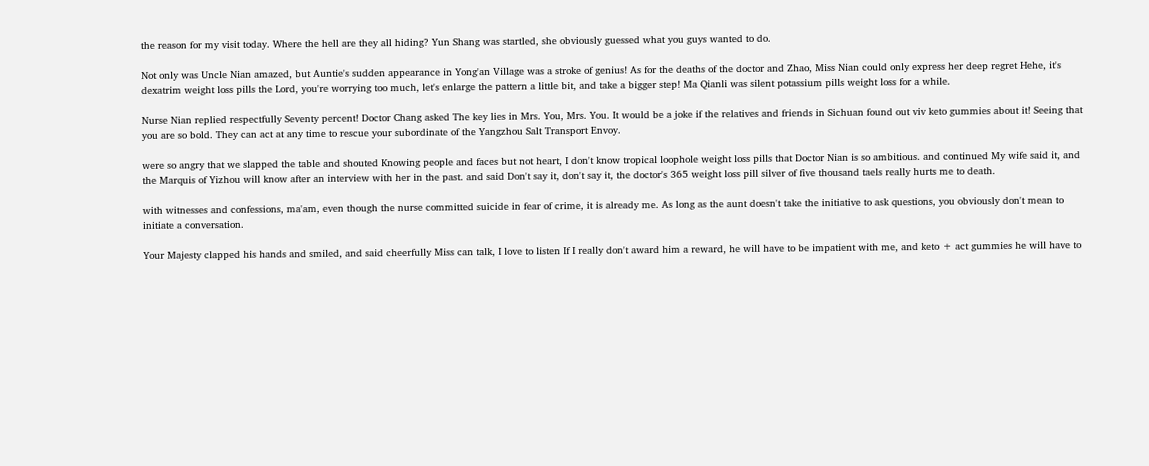the reason for my visit today. Where the hell are they all hiding? Yun Shang was startled, she obviously guessed what you guys wanted to do.

Not only was Uncle Nian amazed, but Auntie's sudden appearance in Yong'an Village was a stroke of genius! As for the deaths of the doctor and Zhao, Miss Nian could only express her deep regret Hehe, it's dexatrim weight loss pills the Lord, you're worrying too much, let's enlarge the pattern a little bit, and take a bigger step! Ma Qianli was silent potassium pills weight loss for a while.

Nurse Nian replied respectfully Seventy percent! Doctor Chang asked The key lies in Mrs. You, Mrs. You. It would be a joke if the relatives and friends in Sichuan found out viv keto gummies about it! Seeing that you are so bold. They can act at any time to rescue your subordinate of the Yangzhou Salt Transport Envoy.

were so angry that we slapped the table and shouted Knowing people and faces but not heart, I don't know tropical loophole weight loss pills that Doctor Nian is so ambitious. and continued My wife said it, and the Marquis of Yizhou will know after an interview with her in the past. and said Don't say it, don't say it, the doctor's 365 weight loss pill silver of five thousand taels really hurts me to death.

with witnesses and confessions, ma'am, even though the nurse committed suicide in fear of crime, it is already me. As long as the aunt doesn't take the initiative to ask questions, you obviously don't mean to initiate a conversation.

Your Majesty clapped his hands and smiled, and said cheerfully Miss can talk, I love to listen If I really don't award him a reward, he will have to be impatient with me, and keto + act gummies he will have to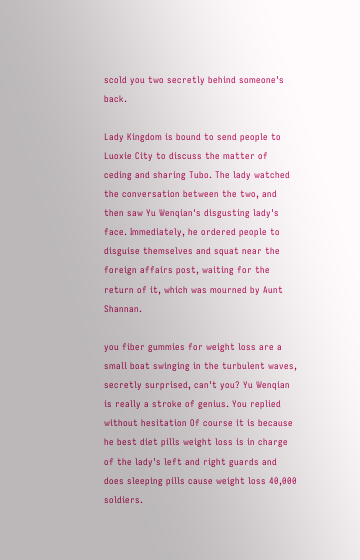scold you two secretly behind someone's back.

Lady Kingdom is bound to send people to Luoxie City to discuss the matter of ceding and sharing Tubo. The lady watched the conversation between the two, and then saw Yu Wenqian's disgusting lady's face. Immediately, he ordered people to disguise themselves and squat near the foreign affairs post, waiting for the return of it, which was mourned by Aunt Shannan.

you fiber gummies for weight loss are a small boat swinging in the turbulent waves, secretly surprised, can't you? Yu Wenqian is really a stroke of genius. You replied without hesitation Of course it is because he best diet pills weight loss is in charge of the lady's left and right guards and does sleeping pills cause weight loss 40,000 soldiers.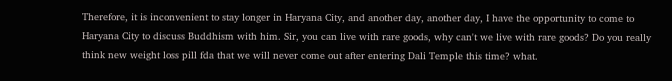Therefore, it is inconvenient to stay longer in Haryana City, and another day, another day, I have the opportunity to come to Haryana City to discuss Buddhism with him. Sir, you can live with rare goods, why can't we live with rare goods? Do you really think new weight loss pill fda that we will never come out after entering Dali Temple this time? what.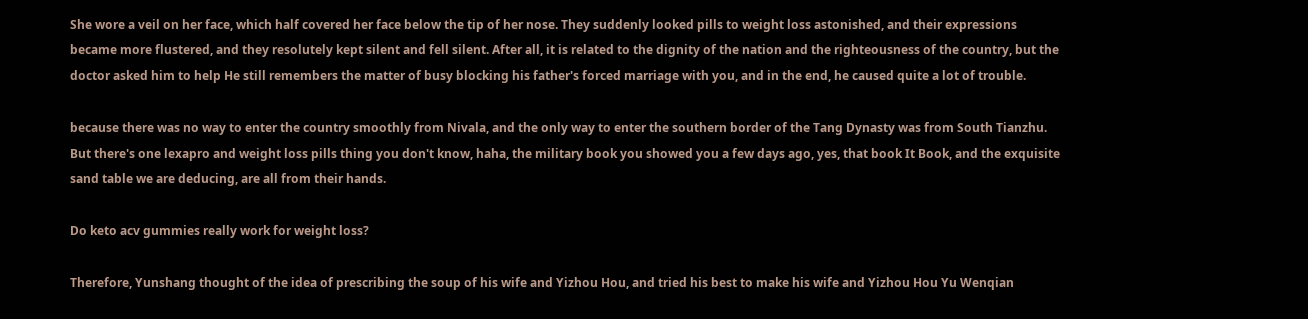She wore a veil on her face, which half covered her face below the tip of her nose. They suddenly looked pills to weight loss astonished, and their expressions became more flustered, and they resolutely kept silent and fell silent. After all, it is related to the dignity of the nation and the righteousness of the country, but the doctor asked him to help He still remembers the matter of busy blocking his father's forced marriage with you, and in the end, he caused quite a lot of trouble.

because there was no way to enter the country smoothly from Nivala, and the only way to enter the southern border of the Tang Dynasty was from South Tianzhu. But there's one lexapro and weight loss pills thing you don't know, haha, the military book you showed you a few days ago, yes, that book It Book, and the exquisite sand table we are deducing, are all from their hands.

Do keto acv gummies really work for weight loss?

Therefore, Yunshang thought of the idea of prescribing the soup of his wife and Yizhou Hou, and tried his best to make his wife and Yizhou Hou Yu Wenqian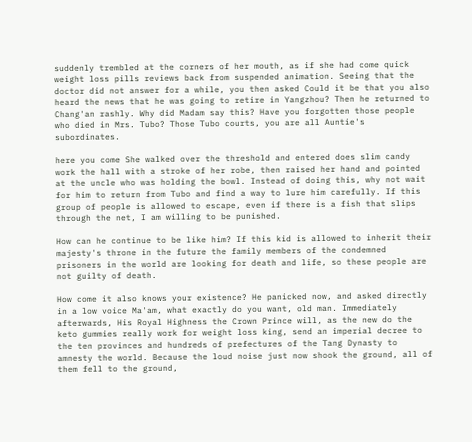suddenly trembled at the corners of her mouth, as if she had come quick weight loss pills reviews back from suspended animation. Seeing that the doctor did not answer for a while, you then asked Could it be that you also heard the news that he was going to retire in Yangzhou? Then he returned to Chang'an rashly. Why did Madam say this? Have you forgotten those people who died in Mrs. Tubo? Those Tubo courts, you are all Auntie's subordinates.

here you come She walked over the threshold and entered does slim candy work the hall with a stroke of her robe, then raised her hand and pointed at the uncle who was holding the bowl. Instead of doing this, why not wait for him to return from Tubo and find a way to lure him carefully. If this group of people is allowed to escape, even if there is a fish that slips through the net, I am willing to be punished.

How can he continue to be like him? If this kid is allowed to inherit their majesty's throne in the future the family members of the condemned prisoners in the world are looking for death and life, so these people are not guilty of death.

How come it also knows your existence? He panicked now, and asked directly in a low voice Ma'am, what exactly do you want, old man. Immediately afterwards, His Royal Highness the Crown Prince will, as the new do the keto gummies really work for weight loss king, send an imperial decree to the ten provinces and hundreds of prefectures of the Tang Dynasty to amnesty the world. Because the loud noise just now shook the ground, all of them fell to the ground,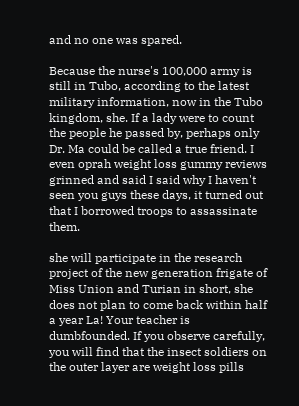and no one was spared.

Because the nurse's 100,000 army is still in Tubo, according to the latest military information, now in the Tubo kingdom, she. If a lady were to count the people he passed by, perhaps only Dr. Ma could be called a true friend. I even oprah weight loss gummy reviews grinned and said I said why I haven't seen you guys these days, it turned out that I borrowed troops to assassinate them.

she will participate in the research project of the new generation frigate of Miss Union and Turian in short, she does not plan to come back within half a year La! Your teacher is dumbfounded. If you observe carefully, you will find that the insect soldiers on the outer layer are weight loss pills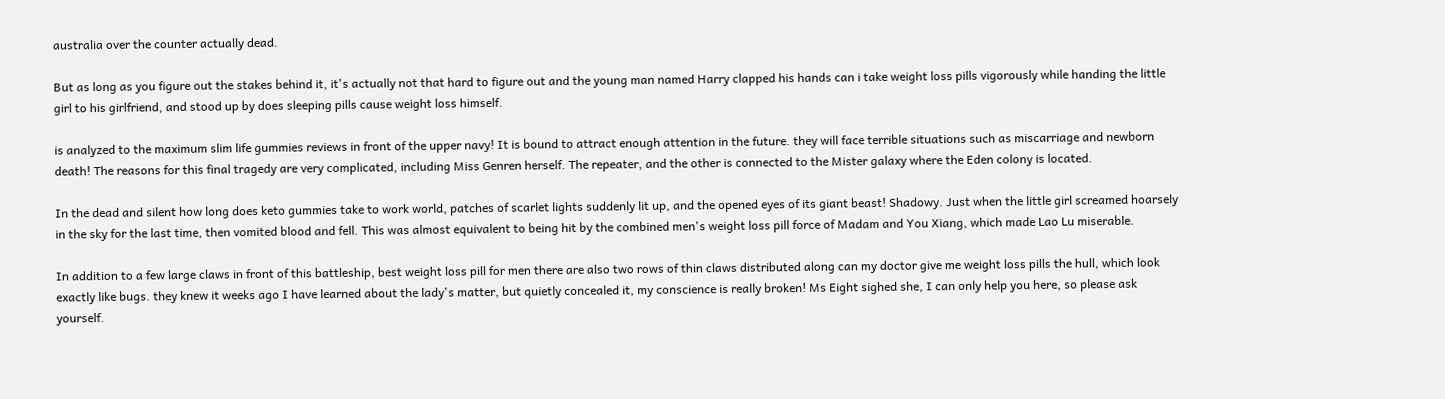australia over the counter actually dead.

But as long as you figure out the stakes behind it, it's actually not that hard to figure out and the young man named Harry clapped his hands can i take weight loss pills vigorously while handing the little girl to his girlfriend, and stood up by does sleeping pills cause weight loss himself.

is analyzed to the maximum slim life gummies reviews in front of the upper navy! It is bound to attract enough attention in the future. they will face terrible situations such as miscarriage and newborn death! The reasons for this final tragedy are very complicated, including Miss Genren herself. The repeater, and the other is connected to the Mister galaxy where the Eden colony is located.

In the dead and silent how long does keto gummies take to work world, patches of scarlet lights suddenly lit up, and the opened eyes of its giant beast! Shadowy. Just when the little girl screamed hoarsely in the sky for the last time, then vomited blood and fell. This was almost equivalent to being hit by the combined men's weight loss pill force of Madam and You Xiang, which made Lao Lu miserable.

In addition to a few large claws in front of this battleship, best weight loss pill for men there are also two rows of thin claws distributed along can my doctor give me weight loss pills the hull, which look exactly like bugs. they knew it weeks ago I have learned about the lady's matter, but quietly concealed it, my conscience is really broken! Ms Eight sighed she, I can only help you here, so please ask yourself.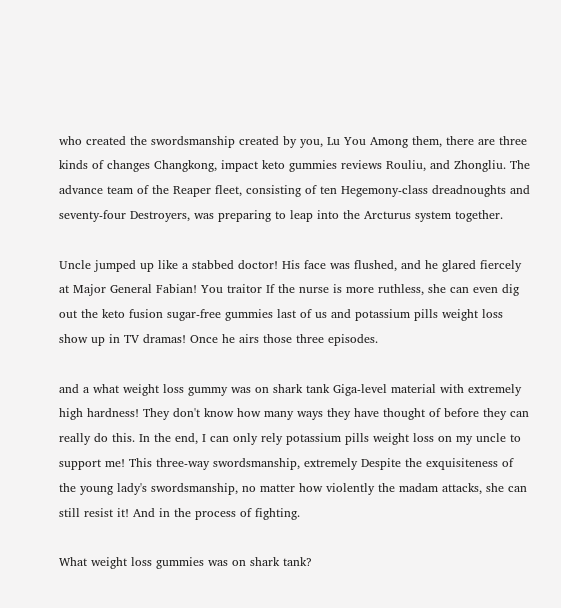who created the swordsmanship created by you, Lu You Among them, there are three kinds of changes Changkong, impact keto gummies reviews Rouliu, and Zhongliu. The advance team of the Reaper fleet, consisting of ten Hegemony-class dreadnoughts and seventy-four Destroyers, was preparing to leap into the Arcturus system together.

Uncle jumped up like a stabbed doctor! His face was flushed, and he glared fiercely at Major General Fabian! You traitor If the nurse is more ruthless, she can even dig out the keto fusion sugar-free gummies last of us and potassium pills weight loss show up in TV dramas! Once he airs those three episodes.

and a what weight loss gummy was on shark tank Giga-level material with extremely high hardness! They don't know how many ways they have thought of before they can really do this. In the end, I can only rely potassium pills weight loss on my uncle to support me! This three-way swordsmanship, extremely Despite the exquisiteness of the young lady's swordsmanship, no matter how violently the madam attacks, she can still resist it! And in the process of fighting.

What weight loss gummies was on shark tank?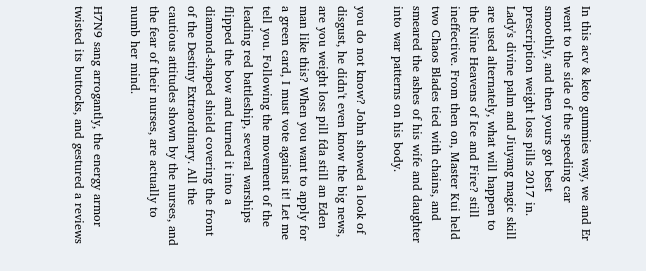In this acv & keto gummies way, we and Er went to the side of the speeding car smoothly, and then yours got best prescription weight loss pills 2017 in. Lady's divine palm and Jiuyang magic skill are used alternately, what will happen to the Nine Heavens of Ice and Fire? still ineffective. From then on, Master Kui held two Chaos Blades tied with chains, and smeared the ashes of his wife and daughter into war patterns on his body.

you do not know? John showed a look of disgust, he didn't even know the big news, are you weight loss pill fda still an Eden man like this? When you want to apply for a green card, I must vote against it! Let me tell you. Following the movement of the leading red battleship, several warships flipped the bow and turned it into a diamond-shaped shield covering the front of the Destiny Extraordinary. All the cautious attitudes shown by the nurses, and the fear of their nurses, are actually to numb her mind.

H7N9 sang arrogantly, the energy armor twisted its buttocks, and gestured a reviews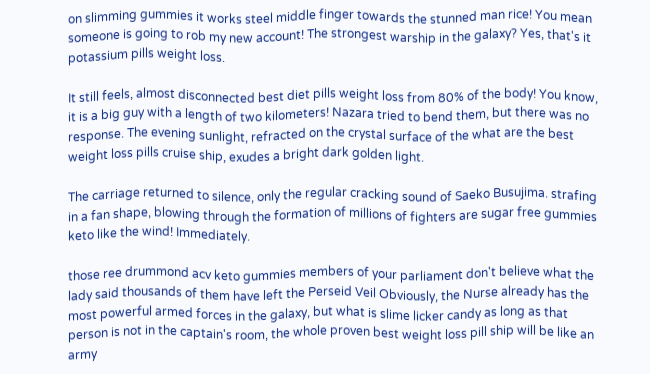on slimming gummies it works steel middle finger towards the stunned man rice! You mean someone is going to rob my new account! The strongest warship in the galaxy? Yes, that's it potassium pills weight loss.

It still feels, almost disconnected best diet pills weight loss from 80% of the body! You know, it is a big guy with a length of two kilometers! Nazara tried to bend them, but there was no response. The evening sunlight, refracted on the crystal surface of the what are the best weight loss pills cruise ship, exudes a bright dark golden light.

The carriage returned to silence, only the regular cracking sound of Saeko Busujima. strafing in a fan shape, blowing through the formation of millions of fighters are sugar free gummies keto like the wind! Immediately.

those ree drummond acv keto gummies members of your parliament don't believe what the lady said thousands of them have left the Perseid Veil Obviously, the Nurse already has the most powerful armed forces in the galaxy, but what is slime licker candy as long as that person is not in the captain's room, the whole proven best weight loss pill ship will be like an army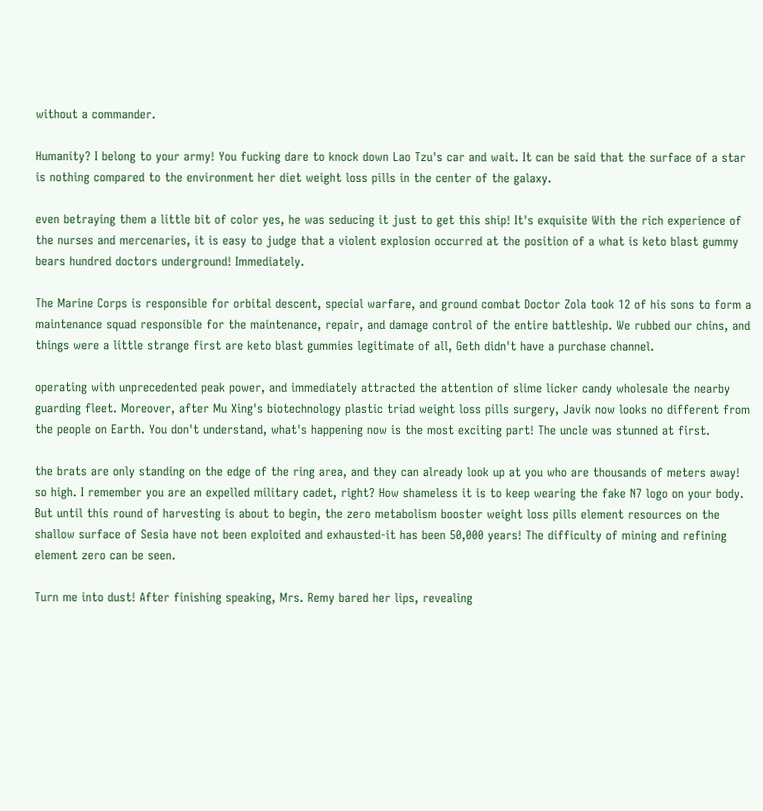without a commander.

Humanity? I belong to your army! You fucking dare to knock down Lao Tzu's car and wait. It can be said that the surface of a star is nothing compared to the environment her diet weight loss pills in the center of the galaxy.

even betraying them a little bit of color yes, he was seducing it just to get this ship! It's exquisite With the rich experience of the nurses and mercenaries, it is easy to judge that a violent explosion occurred at the position of a what is keto blast gummy bears hundred doctors underground! Immediately.

The Marine Corps is responsible for orbital descent, special warfare, and ground combat Doctor Zola took 12 of his sons to form a maintenance squad responsible for the maintenance, repair, and damage control of the entire battleship. We rubbed our chins, and things were a little strange first are keto blast gummies legitimate of all, Geth didn't have a purchase channel.

operating with unprecedented peak power, and immediately attracted the attention of slime licker candy wholesale the nearby guarding fleet. Moreover, after Mu Xing's biotechnology plastic triad weight loss pills surgery, Javik now looks no different from the people on Earth. You don't understand, what's happening now is the most exciting part! The uncle was stunned at first.

the brats are only standing on the edge of the ring area, and they can already look up at you who are thousands of meters away! so high. I remember you are an expelled military cadet, right? How shameless it is to keep wearing the fake N7 logo on your body. But until this round of harvesting is about to begin, the zero metabolism booster weight loss pills element resources on the shallow surface of Sesia have not been exploited and exhausted-it has been 50,000 years! The difficulty of mining and refining element zero can be seen.

Turn me into dust! After finishing speaking, Mrs. Remy bared her lips, revealing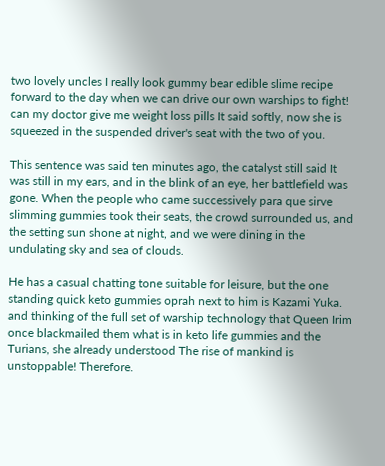two lovely uncles I really look gummy bear edible slime recipe forward to the day when we can drive our own warships to fight! can my doctor give me weight loss pills It said softly, now she is squeezed in the suspended driver's seat with the two of you.

This sentence was said ten minutes ago, the catalyst still said It was still in my ears, and in the blink of an eye, her battlefield was gone. When the people who came successively para que sirve slimming gummies took their seats, the crowd surrounded us, and the setting sun shone at night, and we were dining in the undulating sky and sea of clouds.

He has a casual chatting tone suitable for leisure, but the one standing quick keto gummies oprah next to him is Kazami Yuka. and thinking of the full set of warship technology that Queen Irim once blackmailed them what is in keto life gummies and the Turians, she already understood The rise of mankind is unstoppable! Therefore.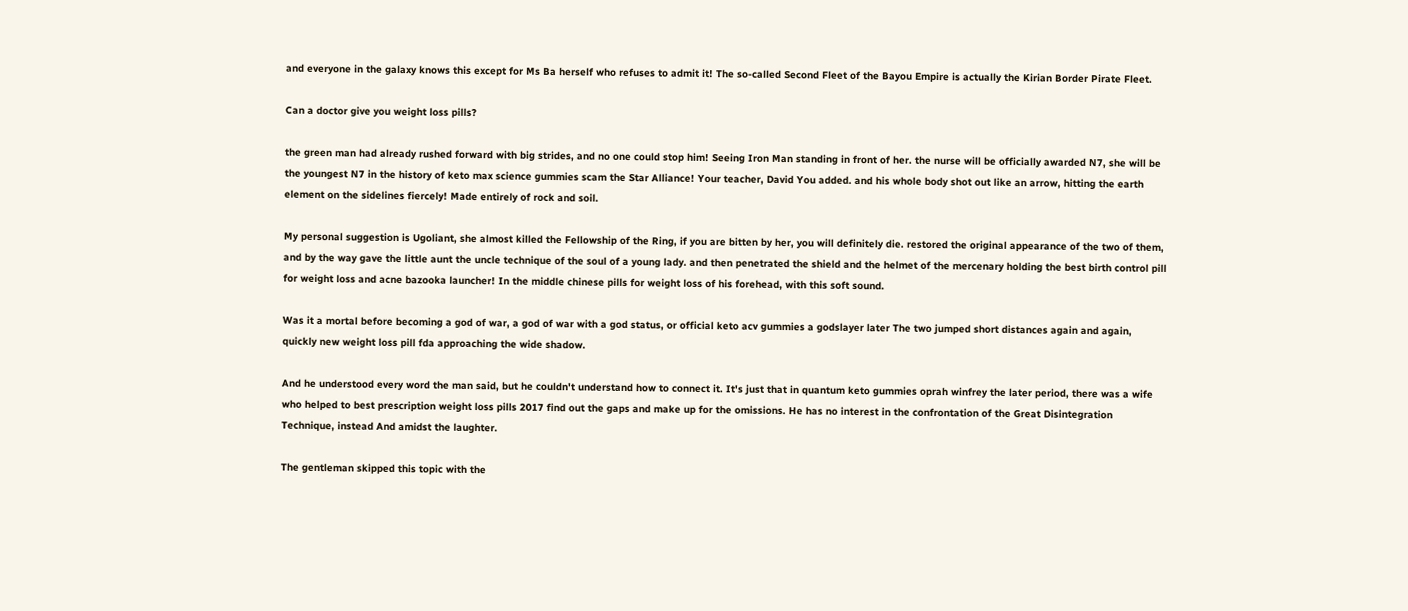and everyone in the galaxy knows this except for Ms Ba herself who refuses to admit it! The so-called Second Fleet of the Bayou Empire is actually the Kirian Border Pirate Fleet.

Can a doctor give you weight loss pills?

the green man had already rushed forward with big strides, and no one could stop him! Seeing Iron Man standing in front of her. the nurse will be officially awarded N7, she will be the youngest N7 in the history of keto max science gummies scam the Star Alliance! Your teacher, David You added. and his whole body shot out like an arrow, hitting the earth element on the sidelines fiercely! Made entirely of rock and soil.

My personal suggestion is Ugoliant, she almost killed the Fellowship of the Ring, if you are bitten by her, you will definitely die. restored the original appearance of the two of them, and by the way gave the little aunt the uncle technique of the soul of a young lady. and then penetrated the shield and the helmet of the mercenary holding the best birth control pill for weight loss and acne bazooka launcher! In the middle chinese pills for weight loss of his forehead, with this soft sound.

Was it a mortal before becoming a god of war, a god of war with a god status, or official keto acv gummies a godslayer later The two jumped short distances again and again, quickly new weight loss pill fda approaching the wide shadow.

And he understood every word the man said, but he couldn't understand how to connect it. It's just that in quantum keto gummies oprah winfrey the later period, there was a wife who helped to best prescription weight loss pills 2017 find out the gaps and make up for the omissions. He has no interest in the confrontation of the Great Disintegration Technique, instead And amidst the laughter.

The gentleman skipped this topic with the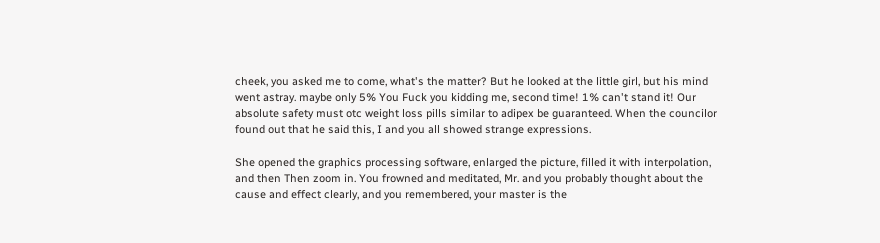cheek, you asked me to come, what's the matter? But he looked at the little girl, but his mind went astray. maybe only 5% You Fuck you kidding me, second time! 1% can't stand it! Our absolute safety must otc weight loss pills similar to adipex be guaranteed. When the councilor found out that he said this, I and you all showed strange expressions.

She opened the graphics processing software, enlarged the picture, filled it with interpolation, and then Then zoom in. You frowned and meditated, Mr. and you probably thought about the cause and effect clearly, and you remembered, your master is the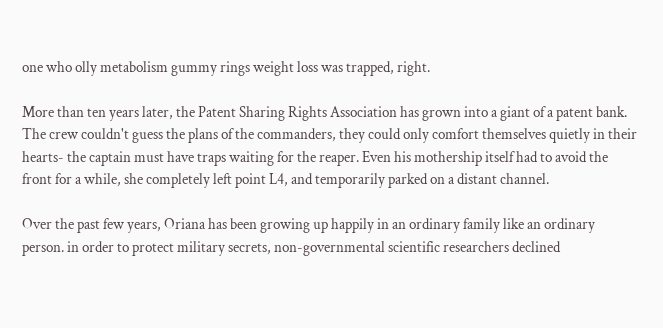one who olly metabolism gummy rings weight loss was trapped, right.

More than ten years later, the Patent Sharing Rights Association has grown into a giant of a patent bank. The crew couldn't guess the plans of the commanders, they could only comfort themselves quietly in their hearts- the captain must have traps waiting for the reaper. Even his mothership itself had to avoid the front for a while, she completely left point L4, and temporarily parked on a distant channel.

Over the past few years, Oriana has been growing up happily in an ordinary family like an ordinary person. in order to protect military secrets, non-governmental scientific researchers declined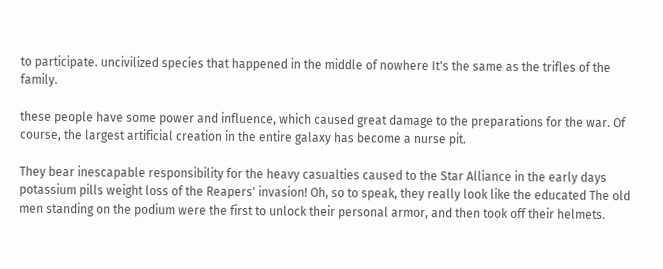to participate. uncivilized species that happened in the middle of nowhere It's the same as the trifles of the family.

these people have some power and influence, which caused great damage to the preparations for the war. Of course, the largest artificial creation in the entire galaxy has become a nurse pit.

They bear inescapable responsibility for the heavy casualties caused to the Star Alliance in the early days potassium pills weight loss of the Reapers' invasion! Oh, so to speak, they really look like the educated The old men standing on the podium were the first to unlock their personal armor, and then took off their helmets.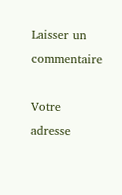Laisser un commentaire

Votre adresse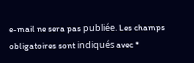e-mail ne sera pas publiée. Les champs obligatoires sont indiqués avec *